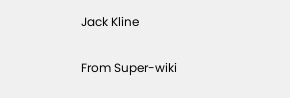Jack Kline

From Super-wiki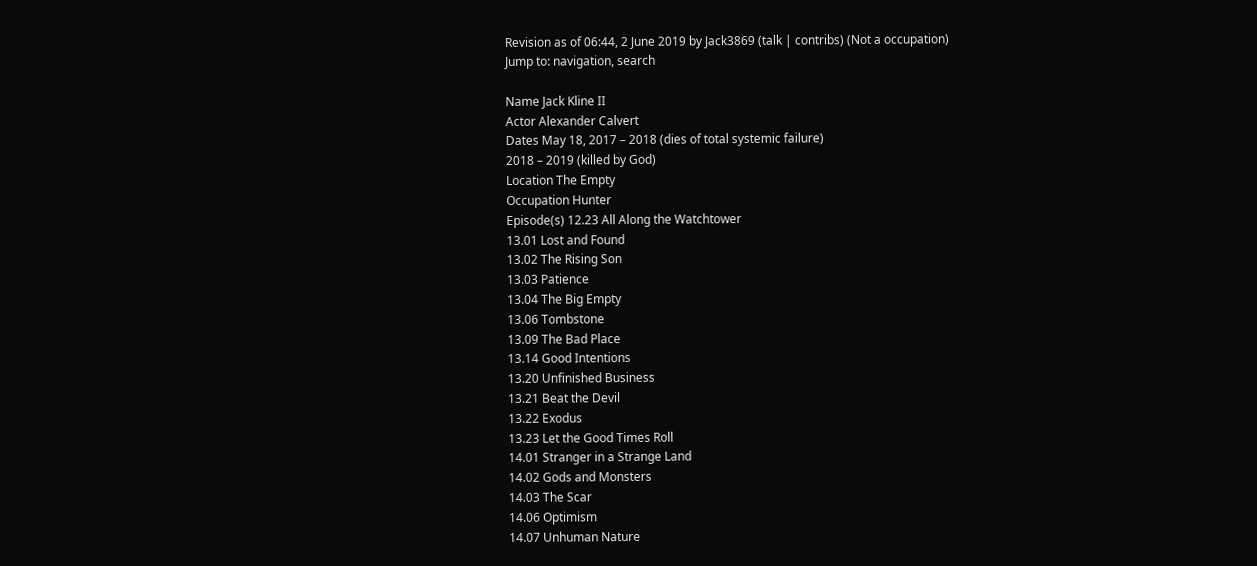Revision as of 06:44, 2 June 2019 by Jack3869 (talk | contribs) (Not a occupation)
Jump to: navigation, search

Name Jack Kline II
Actor Alexander Calvert
Dates May 18, 2017 – 2018 (dies of total systemic failure)
2018 – 2019 (killed by God)
Location The Empty
Occupation Hunter
Episode(s) 12.23 All Along the Watchtower
13.01 Lost and Found
13.02 The Rising Son
13.03 Patience
13.04 The Big Empty
13.06 Tombstone
13.09 The Bad Place
13.14 Good Intentions
13.20 Unfinished Business
13.21 Beat the Devil
13.22 Exodus
13.23 Let the Good Times Roll
14.01 Stranger in a Strange Land
14.02 Gods and Monsters
14.03 The Scar
14.06 Optimism
14.07 Unhuman Nature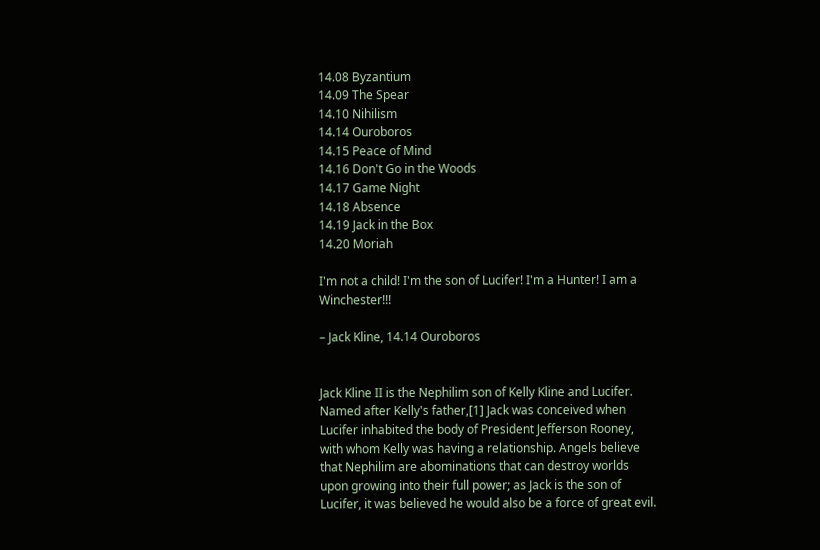14.08 Byzantium
14.09 The Spear
14.10 Nihilism
14.14 Ouroboros
14.15 Peace of Mind
14.16 Don't Go in the Woods
14.17 Game Night
14.18 Absence
14.19 Jack in the Box
14.20 Moriah

I'm not a child! I'm the son of Lucifer! I'm a Hunter! I am a Winchester!!!

– Jack Kline, 14.14 Ouroboros


Jack Kline II is the Nephilim son of Kelly Kline and Lucifer. Named after Kelly's father,[1] Jack was conceived when Lucifer inhabited the body of President Jefferson Rooney, with whom Kelly was having a relationship. Angels believe that Nephilim are abominations that can destroy worlds upon growing into their full power; as Jack is the son of Lucifer, it was believed he would also be a force of great evil.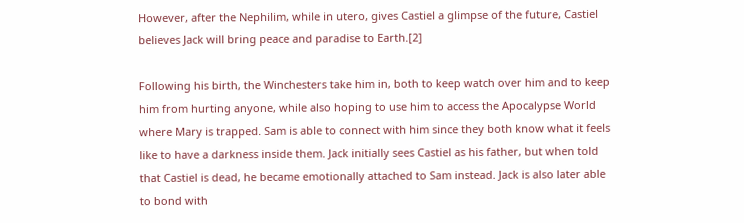However, after the Nephilim, while in utero, gives Castiel a glimpse of the future, Castiel believes Jack will bring peace and paradise to Earth.[2]

Following his birth, the Winchesters take him in, both to keep watch over him and to keep him from hurting anyone, while also hoping to use him to access the Apocalypse World where Mary is trapped. Sam is able to connect with him since they both know what it feels like to have a darkness inside them. Jack initially sees Castiel as his father, but when told that Castiel is dead, he became emotionally attached to Sam instead. Jack is also later able to bond with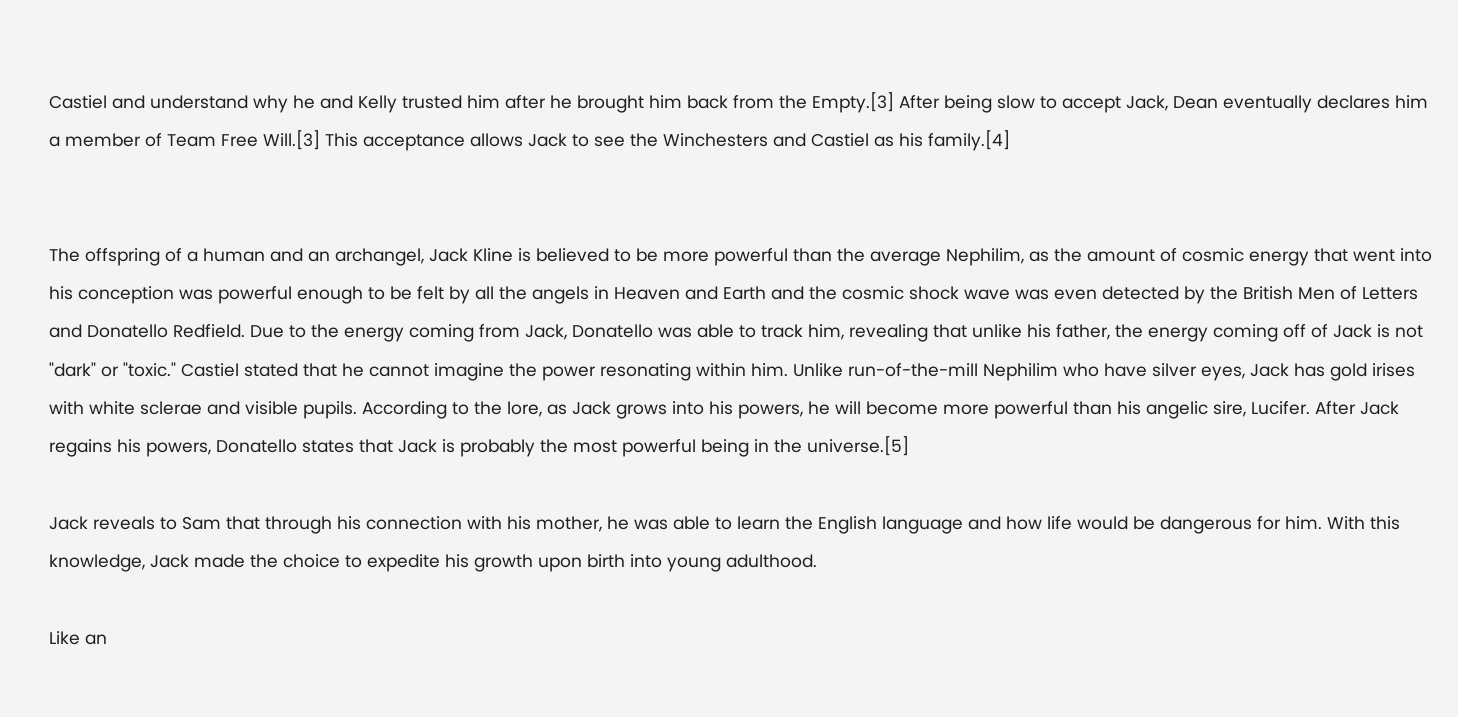Castiel and understand why he and Kelly trusted him after he brought him back from the Empty.[3] After being slow to accept Jack, Dean eventually declares him a member of Team Free Will.[3] This acceptance allows Jack to see the Winchesters and Castiel as his family.[4]


The offspring of a human and an archangel, Jack Kline is believed to be more powerful than the average Nephilim, as the amount of cosmic energy that went into his conception was powerful enough to be felt by all the angels in Heaven and Earth and the cosmic shock wave was even detected by the British Men of Letters and Donatello Redfield. Due to the energy coming from Jack, Donatello was able to track him, revealing that unlike his father, the energy coming off of Jack is not "dark" or "toxic." Castiel stated that he cannot imagine the power resonating within him. Unlike run-of-the-mill Nephilim who have silver eyes, Jack has gold irises with white sclerae and visible pupils. According to the lore, as Jack grows into his powers, he will become more powerful than his angelic sire, Lucifer. After Jack regains his powers, Donatello states that Jack is probably the most powerful being in the universe.[5]

Jack reveals to Sam that through his connection with his mother, he was able to learn the English language and how life would be dangerous for him. With this knowledge, Jack made the choice to expedite his growth upon birth into young adulthood.

Like an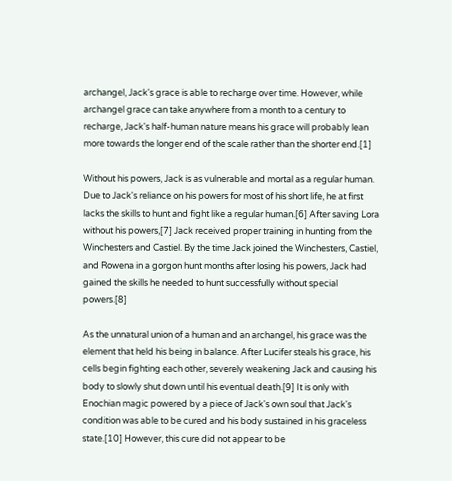archangel, Jack's grace is able to recharge over time. However, while archangel grace can take anywhere from a month to a century to recharge, Jack's half-human nature means his grace will probably lean more towards the longer end of the scale rather than the shorter end.[1]

Without his powers, Jack is as vulnerable and mortal as a regular human. Due to Jack's reliance on his powers for most of his short life, he at first lacks the skills to hunt and fight like a regular human.[6] After saving Lora without his powers,[7] Jack received proper training in hunting from the Winchesters and Castiel. By the time Jack joined the Winchesters, Castiel, and Rowena in a gorgon hunt months after losing his powers, Jack had gained the skills he needed to hunt successfully without special powers.[8]

As the unnatural union of a human and an archangel, his grace was the element that held his being in balance. After Lucifer steals his grace, his cells begin fighting each other, severely weakening Jack and causing his body to slowly shut down until his eventual death.[9] It is only with Enochian magic powered by a piece of Jack's own soul that Jack's condition was able to be cured and his body sustained in his graceless state.[10] However, this cure did not appear to be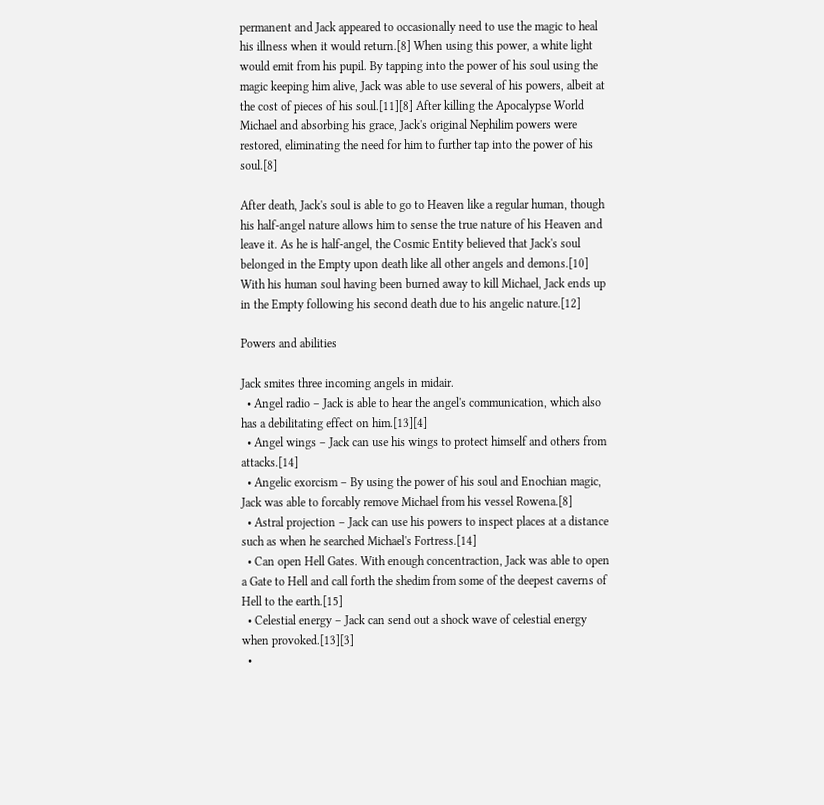permanent and Jack appeared to occasionally need to use the magic to heal his illness when it would return.[8] When using this power, a white light would emit from his pupil. By tapping into the power of his soul using the magic keeping him alive, Jack was able to use several of his powers, albeit at the cost of pieces of his soul.[11][8] After killing the Apocalypse World Michael and absorbing his grace, Jack's original Nephilim powers were restored, eliminating the need for him to further tap into the power of his soul.[8]

After death, Jack's soul is able to go to Heaven like a regular human, though his half-angel nature allows him to sense the true nature of his Heaven and leave it. As he is half-angel, the Cosmic Entity believed that Jack's soul belonged in the Empty upon death like all other angels and demons.[10] With his human soul having been burned away to kill Michael, Jack ends up in the Empty following his second death due to his angelic nature.[12]

Powers and abilities

Jack smites three incoming angels in midair.
  • Angel radio – Jack is able to hear the angel's communication, which also has a debilitating effect on him.[13][4]
  • Angel wings – Jack can use his wings to protect himself and others from attacks.[14]
  • Angelic exorcism – By using the power of his soul and Enochian magic, Jack was able to forcably remove Michael from his vessel Rowena.[8]
  • Astral projection – Jack can use his powers to inspect places at a distance such as when he searched Michael's Fortress.[14]
  • Can open Hell Gates. With enough concentraction, Jack was able to open a Gate to Hell and call forth the shedim from some of the deepest caverns of Hell to the earth.[15]
  • Celestial energy – Jack can send out a shock wave of celestial energy when provoked.[13][3]
  •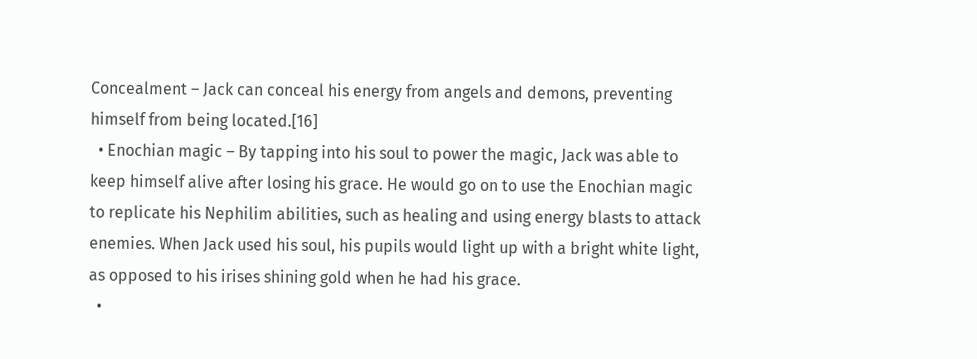Concealment – Jack can conceal his energy from angels and demons, preventing himself from being located.[16]
  • Enochian magic – By tapping into his soul to power the magic, Jack was able to keep himself alive after losing his grace. He would go on to use the Enochian magic to replicate his Nephilim abilities, such as healing and using energy blasts to attack enemies. When Jack used his soul, his pupils would light up with a bright white light, as opposed to his irises shining gold when he had his grace.
  •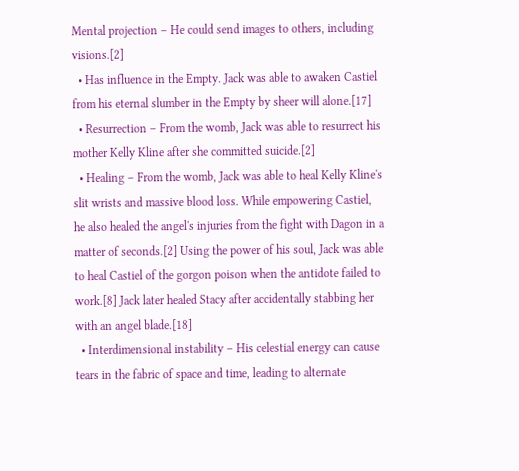Mental projection – He could send images to others, including visions.[2]
  • Has influence in the Empty. Jack was able to awaken Castiel from his eternal slumber in the Empty by sheer will alone.[17]
  • Resurrection – From the womb, Jack was able to resurrect his mother Kelly Kline after she committed suicide.[2]
  • Healing – From the womb, Jack was able to heal Kelly Kline's slit wrists and massive blood loss. While empowering Castiel, he also healed the angel's injuries from the fight with Dagon in a matter of seconds.[2] Using the power of his soul, Jack was able to heal Castiel of the gorgon poison when the antidote failed to work.[8] Jack later healed Stacy after accidentally stabbing her with an angel blade.[18]
  • Interdimensional instability – His celestial energy can cause tears in the fabric of space and time, leading to alternate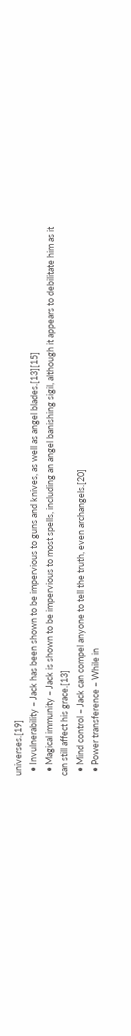universes.[19]
  • Invulnerability – Jack has been shown to be impervious to guns and knives, as well as angel blades.[13][15]
  • Magical immunity – Jack is shown to be impervious to most spells, including an angel banishing sigil, although it appears to debilitate him as it can still affect his grace.[13]
  • Mind control – Jack can compel anyone to tell the truth, even archangels.[20]
  • Power transference – While in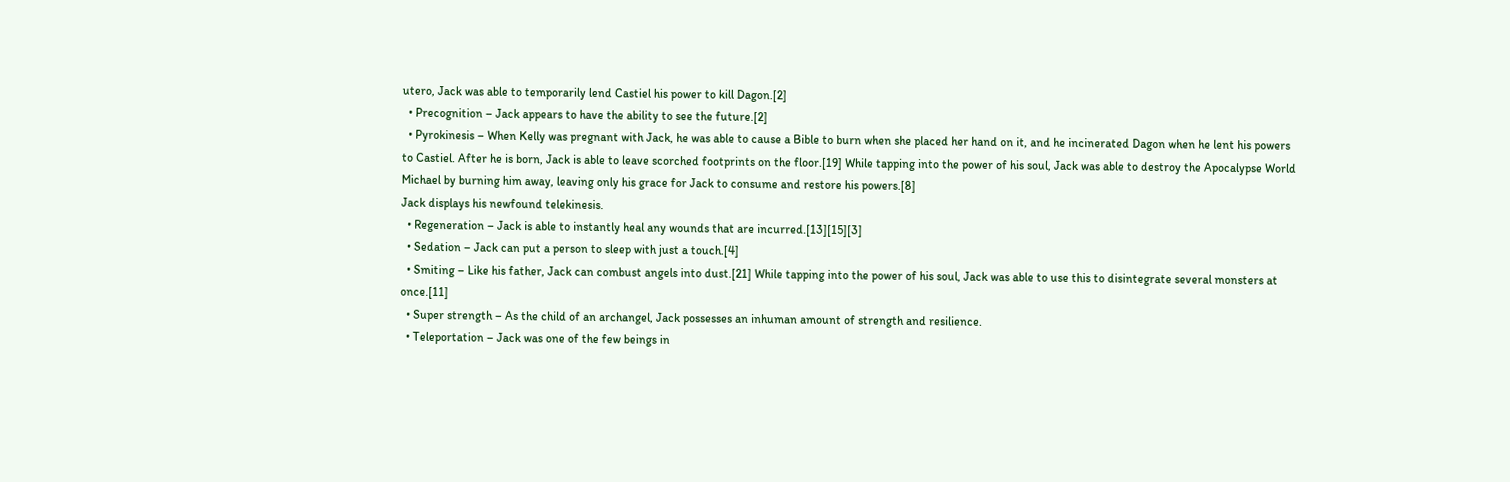utero, Jack was able to temporarily lend Castiel his power to kill Dagon.[2]
  • Precognition – Jack appears to have the ability to see the future.[2]
  • Pyrokinesis – When Kelly was pregnant with Jack, he was able to cause a Bible to burn when she placed her hand on it, and he incinerated Dagon when he lent his powers to Castiel. After he is born, Jack is able to leave scorched footprints on the floor.[19] While tapping into the power of his soul, Jack was able to destroy the Apocalypse World Michael by burning him away, leaving only his grace for Jack to consume and restore his powers.[8]
Jack displays his newfound telekinesis.
  • Regeneration – Jack is able to instantly heal any wounds that are incurred.[13][15][3]
  • Sedation – Jack can put a person to sleep with just a touch.[4]
  • Smiting – Like his father, Jack can combust angels into dust.[21] While tapping into the power of his soul, Jack was able to use this to disintegrate several monsters at once.[11]
  • Super strength – As the child of an archangel, Jack possesses an inhuman amount of strength and resilience.
  • Teleportation – Jack was one of the few beings in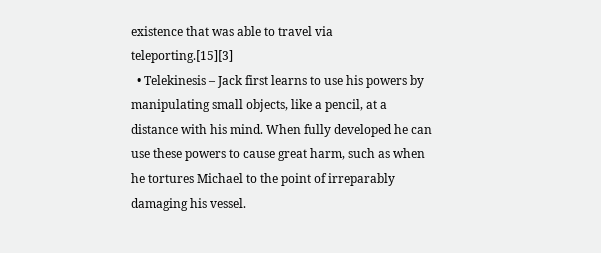existence that was able to travel via teleporting.[15][3]
  • Telekinesis – Jack first learns to use his powers by manipulating small objects, like a pencil, at a distance with his mind. When fully developed he can use these powers to cause great harm, such as when he tortures Michael to the point of irreparably damaging his vessel.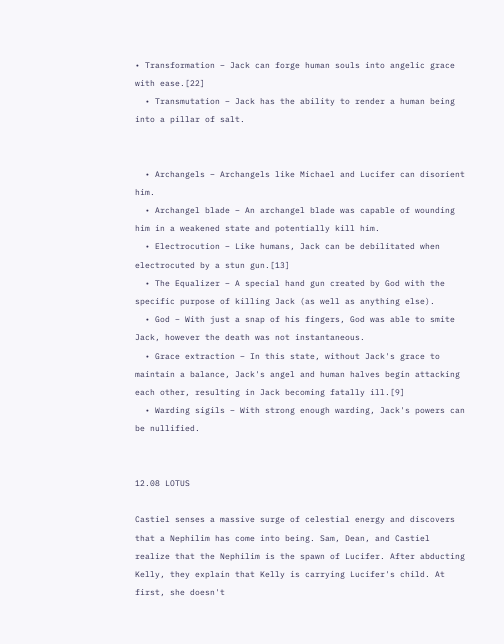• Transformation – Jack can forge human souls into angelic grace with ease.[22]
  • Transmutation – Jack has the ability to render a human being into a pillar of salt.


  • Archangels – Archangels like Michael and Lucifer can disorient him.
  • Archangel blade – An archangel blade was capable of wounding him in a weakened state and potentially kill him.
  • Electrocution – Like humans, Jack can be debilitated when electrocuted by a stun gun.[13]
  • The Equalizer – A special hand gun created by God with the specific purpose of killing Jack (as well as anything else).
  • God – With just a snap of his fingers, God was able to smite Jack, however the death was not instantaneous.
  • Grace extraction – In this state, without Jack's grace to maintain a balance, Jack's angel and human halves begin attacking each other, resulting in Jack becoming fatally ill.[9]
  • Warding sigils – With strong enough warding, Jack's powers can be nullified.


12.08 LOTUS

Castiel senses a massive surge of celestial energy and discovers that a Nephilim has come into being. Sam, Dean, and Castiel realize that the Nephilim is the spawn of Lucifer. After abducting Kelly, they explain that Kelly is carrying Lucifer's child. At first, she doesn't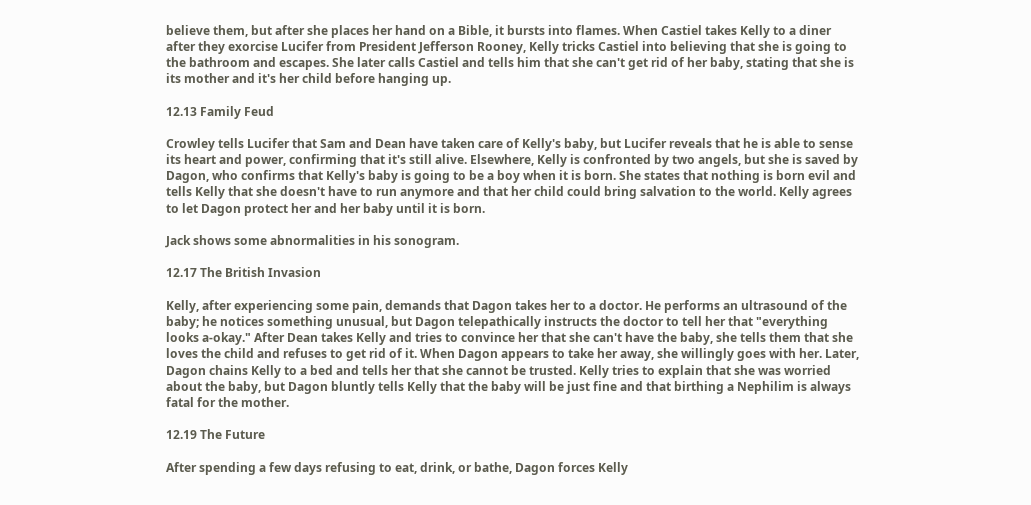believe them, but after she places her hand on a Bible, it bursts into flames. When Castiel takes Kelly to a diner after they exorcise Lucifer from President Jefferson Rooney, Kelly tricks Castiel into believing that she is going to the bathroom and escapes. She later calls Castiel and tells him that she can't get rid of her baby, stating that she is its mother and it's her child before hanging up.

12.13 Family Feud

Crowley tells Lucifer that Sam and Dean have taken care of Kelly's baby, but Lucifer reveals that he is able to sense its heart and power, confirming that it's still alive. Elsewhere, Kelly is confronted by two angels, but she is saved by Dagon, who confirms that Kelly's baby is going to be a boy when it is born. She states that nothing is born evil and tells Kelly that she doesn't have to run anymore and that her child could bring salvation to the world. Kelly agrees to let Dagon protect her and her baby until it is born.

Jack shows some abnormalities in his sonogram.

12.17 The British Invasion

Kelly, after experiencing some pain, demands that Dagon takes her to a doctor. He performs an ultrasound of the baby; he notices something unusual, but Dagon telepathically instructs the doctor to tell her that "everything looks a-okay." After Dean takes Kelly and tries to convince her that she can't have the baby, she tells them that she loves the child and refuses to get rid of it. When Dagon appears to take her away, she willingly goes with her. Later, Dagon chains Kelly to a bed and tells her that she cannot be trusted. Kelly tries to explain that she was worried about the baby, but Dagon bluntly tells Kelly that the baby will be just fine and that birthing a Nephilim is always fatal for the mother.

12.19 The Future

After spending a few days refusing to eat, drink, or bathe, Dagon forces Kelly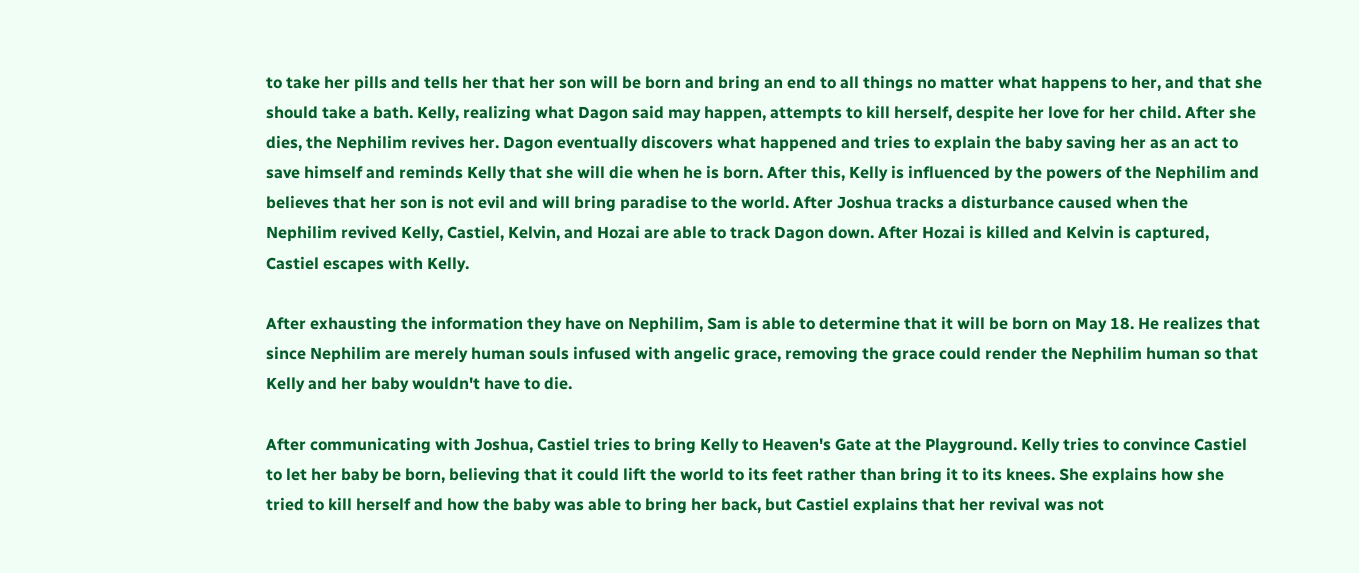to take her pills and tells her that her son will be born and bring an end to all things no matter what happens to her, and that she should take a bath. Kelly, realizing what Dagon said may happen, attempts to kill herself, despite her love for her child. After she dies, the Nephilim revives her. Dagon eventually discovers what happened and tries to explain the baby saving her as an act to save himself and reminds Kelly that she will die when he is born. After this, Kelly is influenced by the powers of the Nephilim and believes that her son is not evil and will bring paradise to the world. After Joshua tracks a disturbance caused when the Nephilim revived Kelly, Castiel, Kelvin, and Hozai are able to track Dagon down. After Hozai is killed and Kelvin is captured, Castiel escapes with Kelly.

After exhausting the information they have on Nephilim, Sam is able to determine that it will be born on May 18. He realizes that since Nephilim are merely human souls infused with angelic grace, removing the grace could render the Nephilim human so that Kelly and her baby wouldn't have to die.

After communicating with Joshua, Castiel tries to bring Kelly to Heaven's Gate at the Playground. Kelly tries to convince Castiel to let her baby be born, believing that it could lift the world to its feet rather than bring it to its knees. She explains how she tried to kill herself and how the baby was able to bring her back, but Castiel explains that her revival was not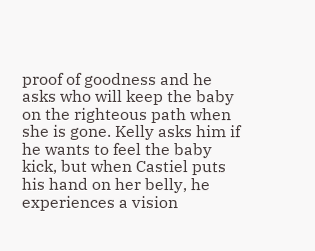proof of goodness and he asks who will keep the baby on the righteous path when she is gone. Kelly asks him if he wants to feel the baby kick, but when Castiel puts his hand on her belly, he experiences a vision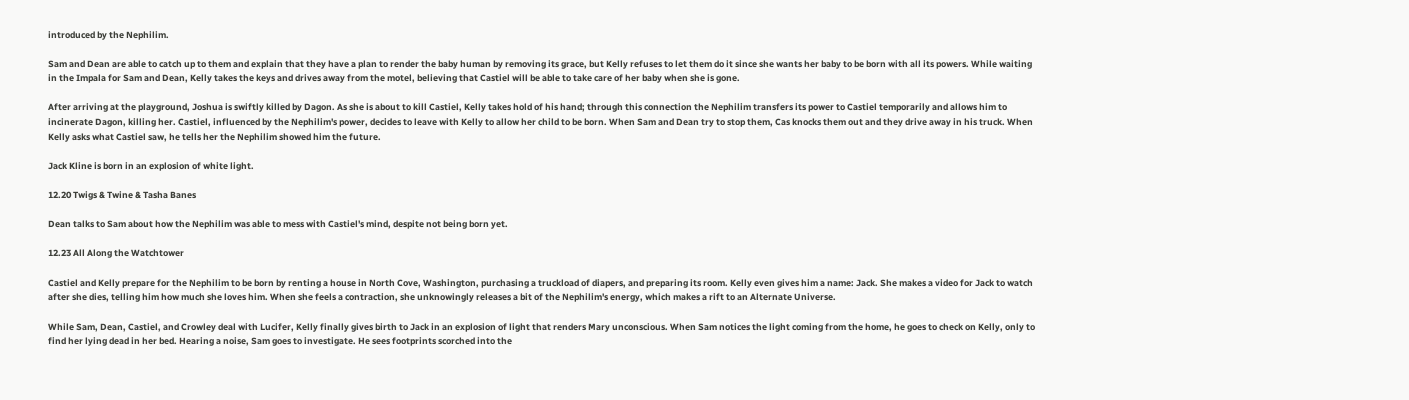introduced by the Nephilim.

Sam and Dean are able to catch up to them and explain that they have a plan to render the baby human by removing its grace, but Kelly refuses to let them do it since she wants her baby to be born with all its powers. While waiting in the Impala for Sam and Dean, Kelly takes the keys and drives away from the motel, believing that Castiel will be able to take care of her baby when she is gone.

After arriving at the playground, Joshua is swiftly killed by Dagon. As she is about to kill Castiel, Kelly takes hold of his hand; through this connection the Nephilim transfers its power to Castiel temporarily and allows him to incinerate Dagon, killing her. Castiel, influenced by the Nephilim's power, decides to leave with Kelly to allow her child to be born. When Sam and Dean try to stop them, Cas knocks them out and they drive away in his truck. When Kelly asks what Castiel saw, he tells her the Nephilim showed him the future.

Jack Kline is born in an explosion of white light.

12.20 Twigs & Twine & Tasha Banes

Dean talks to Sam about how the Nephilim was able to mess with Castiel's mind, despite not being born yet.

12.23 All Along the Watchtower

Castiel and Kelly prepare for the Nephilim to be born by renting a house in North Cove, Washington, purchasing a truckload of diapers, and preparing its room. Kelly even gives him a name: Jack. She makes a video for Jack to watch after she dies, telling him how much she loves him. When she feels a contraction, she unknowingly releases a bit of the Nephilim's energy, which makes a rift to an Alternate Universe.

While Sam, Dean, Castiel, and Crowley deal with Lucifer, Kelly finally gives birth to Jack in an explosion of light that renders Mary unconscious. When Sam notices the light coming from the home, he goes to check on Kelly, only to find her lying dead in her bed. Hearing a noise, Sam goes to investigate. He sees footprints scorched into the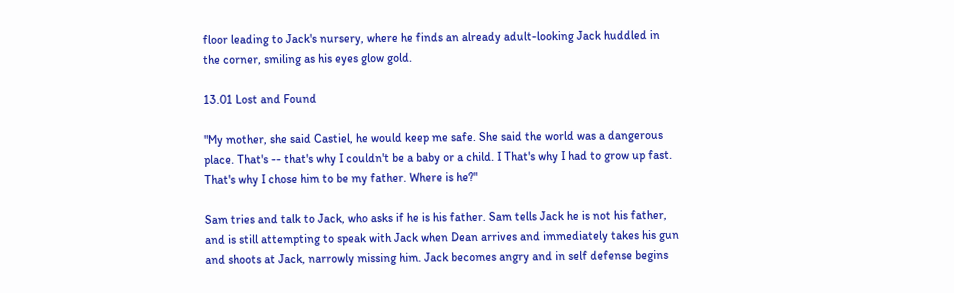floor leading to Jack's nursery, where he finds an already adult-looking Jack huddled in the corner, smiling as his eyes glow gold.

13.01 Lost and Found

"My mother, she said Castiel, he would keep me safe. She said the world was a dangerous place. That's -- that's why I couldn't be a baby or a child. I That's why I had to grow up fast. That's why I chose him to be my father. Where is he?"

Sam tries and talk to Jack, who asks if he is his father. Sam tells Jack he is not his father, and is still attempting to speak with Jack when Dean arrives and immediately takes his gun and shoots at Jack, narrowly missing him. Jack becomes angry and in self defense begins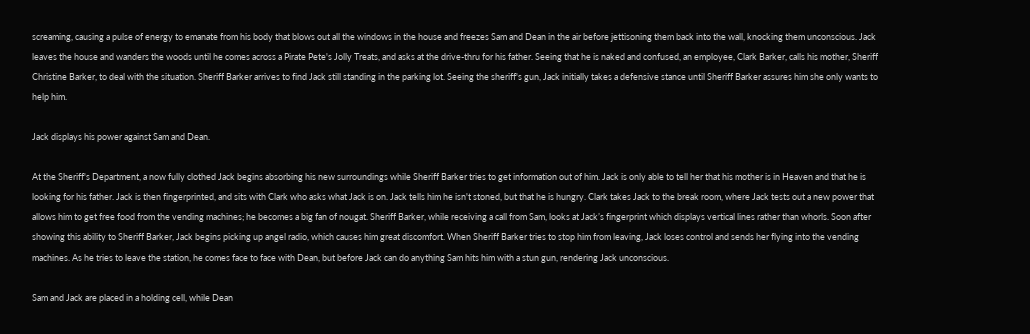screaming, causing a pulse of energy to emanate from his body that blows out all the windows in the house and freezes Sam and Dean in the air before jettisoning them back into the wall, knocking them unconscious. Jack leaves the house and wanders the woods until he comes across a Pirate Pete's Jolly Treats, and asks at the drive-thru for his father. Seeing that he is naked and confused, an employee, Clark Barker, calls his mother, Sheriff Christine Barker, to deal with the situation. Sheriff Barker arrives to find Jack still standing in the parking lot. Seeing the sheriff's gun, Jack initially takes a defensive stance until Sheriff Barker assures him she only wants to help him.

Jack displays his power against Sam and Dean.

At the Sheriff's Department, a now fully clothed Jack begins absorbing his new surroundings while Sheriff Barker tries to get information out of him. Jack is only able to tell her that his mother is in Heaven and that he is looking for his father. Jack is then fingerprinted, and sits with Clark who asks what Jack is on. Jack tells him he isn't stoned, but that he is hungry. Clark takes Jack to the break room, where Jack tests out a new power that allows him to get free food from the vending machines; he becomes a big fan of nougat. Sheriff Barker, while receiving a call from Sam, looks at Jack’s fingerprint which displays vertical lines rather than whorls. Soon after showing this ability to Sheriff Barker, Jack begins picking up angel radio, which causes him great discomfort. When Sheriff Barker tries to stop him from leaving, Jack loses control and sends her flying into the vending machines. As he tries to leave the station, he comes face to face with Dean, but before Jack can do anything Sam hits him with a stun gun, rendering Jack unconscious.

Sam and Jack are placed in a holding cell, while Dean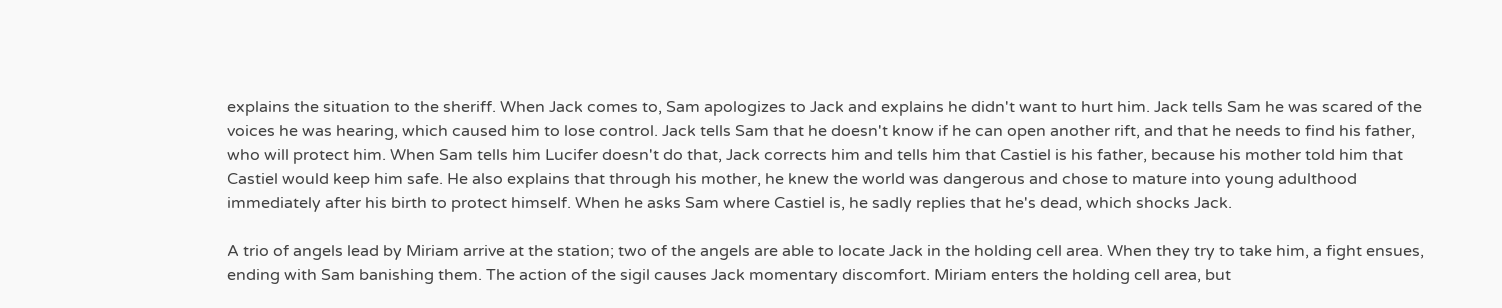explains the situation to the sheriff. When Jack comes to, Sam apologizes to Jack and explains he didn't want to hurt him. Jack tells Sam he was scared of the voices he was hearing, which caused him to lose control. Jack tells Sam that he doesn't know if he can open another rift, and that he needs to find his father, who will protect him. When Sam tells him Lucifer doesn't do that, Jack corrects him and tells him that Castiel is his father, because his mother told him that Castiel would keep him safe. He also explains that through his mother, he knew the world was dangerous and chose to mature into young adulthood immediately after his birth to protect himself. When he asks Sam where Castiel is, he sadly replies that he's dead, which shocks Jack.

A trio of angels lead by Miriam arrive at the station; two of the angels are able to locate Jack in the holding cell area. When they try to take him, a fight ensues, ending with Sam banishing them. The action of the sigil causes Jack momentary discomfort. Miriam enters the holding cell area, but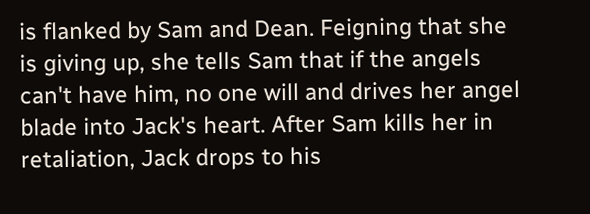is flanked by Sam and Dean. Feigning that she is giving up, she tells Sam that if the angels can't have him, no one will and drives her angel blade into Jack's heart. After Sam kills her in retaliation, Jack drops to his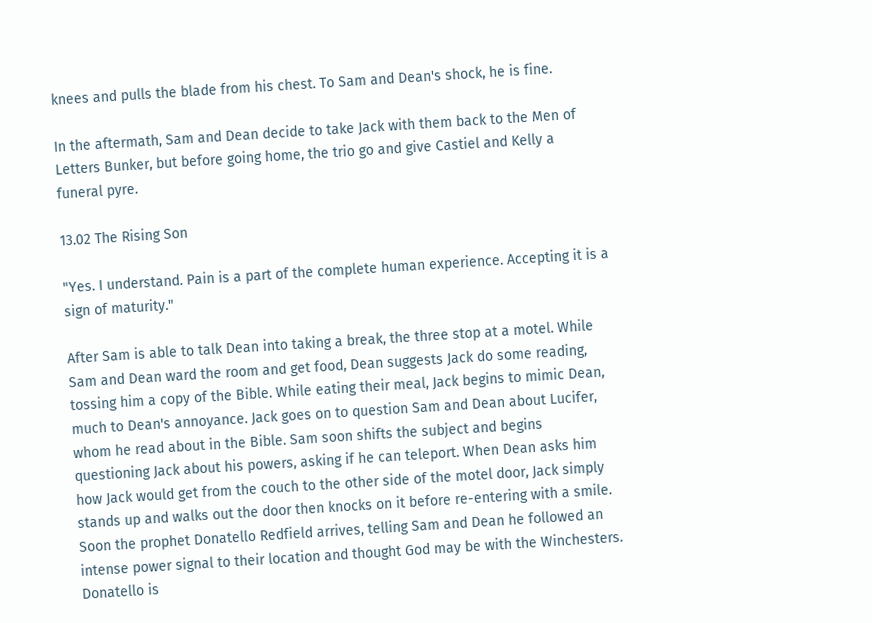knees and pulls the blade from his chest. To Sam and Dean's shock, he is fine.

In the aftermath, Sam and Dean decide to take Jack with them back to the Men of Letters Bunker, but before going home, the trio go and give Castiel and Kelly a funeral pyre.

13.02 The Rising Son

"Yes. I understand. Pain is a part of the complete human experience. Accepting it is a sign of maturity."

After Sam is able to talk Dean into taking a break, the three stop at a motel. While Sam and Dean ward the room and get food, Dean suggests Jack do some reading, tossing him a copy of the Bible. While eating their meal, Jack begins to mimic Dean, much to Dean's annoyance. Jack goes on to question Sam and Dean about Lucifer, whom he read about in the Bible. Sam soon shifts the subject and begins questioning Jack about his powers, asking if he can teleport. When Dean asks him how Jack would get from the couch to the other side of the motel door, Jack simply stands up and walks out the door then knocks on it before re-entering with a smile. Soon the prophet Donatello Redfield arrives, telling Sam and Dean he followed an intense power signal to their location and thought God may be with the Winchesters. Donatello is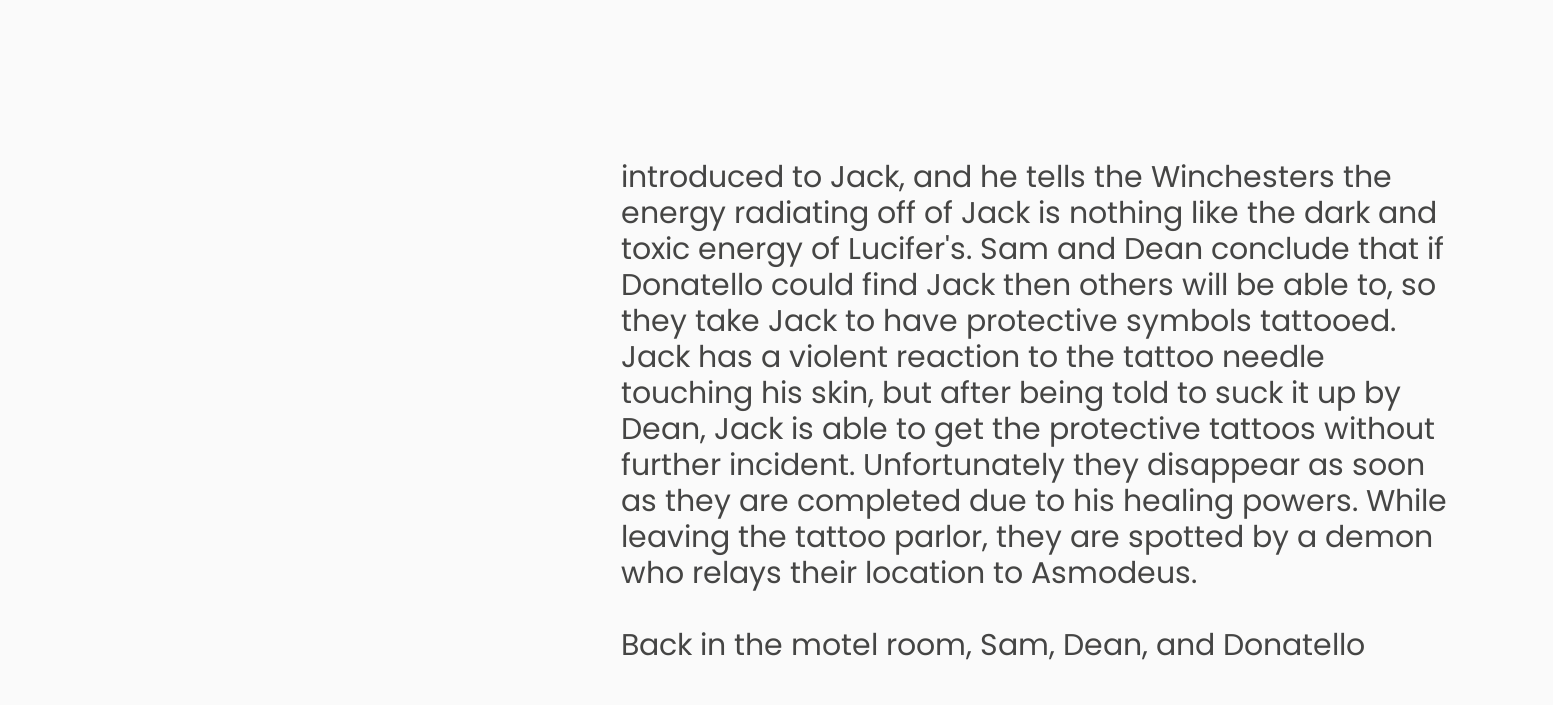introduced to Jack, and he tells the Winchesters the energy radiating off of Jack is nothing like the dark and toxic energy of Lucifer's. Sam and Dean conclude that if Donatello could find Jack then others will be able to, so they take Jack to have protective symbols tattooed. Jack has a violent reaction to the tattoo needle touching his skin, but after being told to suck it up by Dean, Jack is able to get the protective tattoos without further incident. Unfortunately they disappear as soon as they are completed due to his healing powers. While leaving the tattoo parlor, they are spotted by a demon who relays their location to Asmodeus.

Back in the motel room, Sam, Dean, and Donatello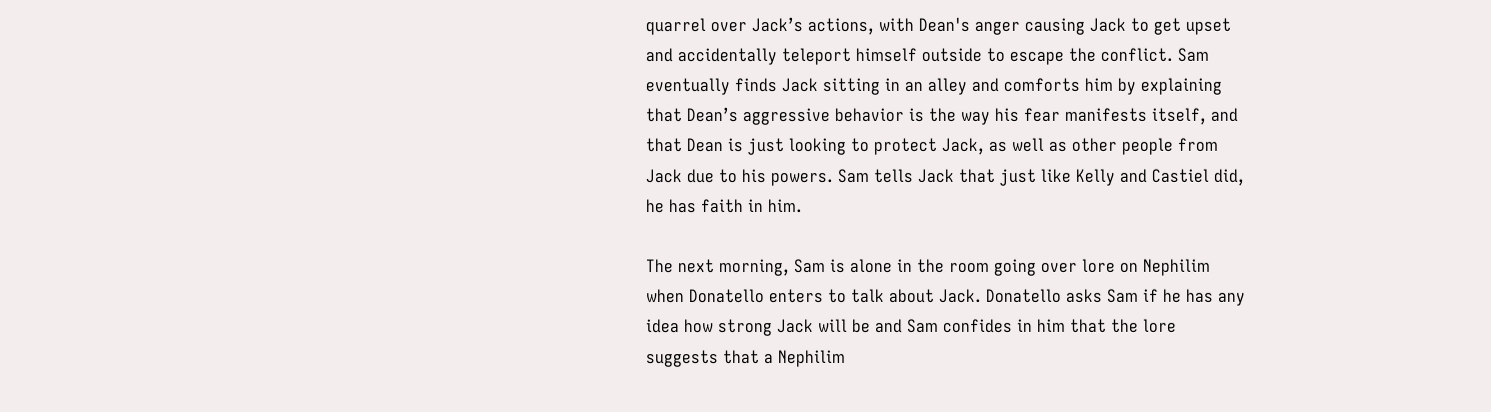quarrel over Jack’s actions, with Dean's anger causing Jack to get upset and accidentally teleport himself outside to escape the conflict. Sam eventually finds Jack sitting in an alley and comforts him by explaining that Dean’s aggressive behavior is the way his fear manifests itself, and that Dean is just looking to protect Jack, as well as other people from Jack due to his powers. Sam tells Jack that just like Kelly and Castiel did, he has faith in him.

The next morning, Sam is alone in the room going over lore on Nephilim when Donatello enters to talk about Jack. Donatello asks Sam if he has any idea how strong Jack will be and Sam confides in him that the lore suggests that a Nephilim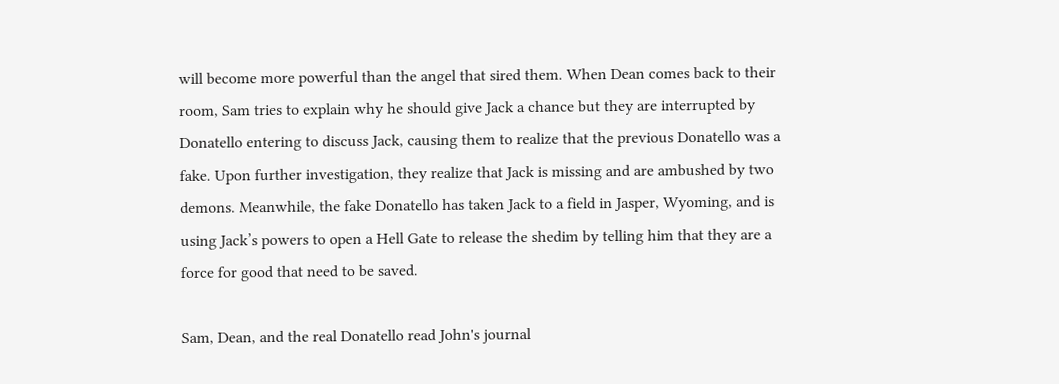will become more powerful than the angel that sired them. When Dean comes back to their room, Sam tries to explain why he should give Jack a chance but they are interrupted by Donatello entering to discuss Jack, causing them to realize that the previous Donatello was a fake. Upon further investigation, they realize that Jack is missing and are ambushed by two demons. Meanwhile, the fake Donatello has taken Jack to a field in Jasper, Wyoming, and is using Jack’s powers to open a Hell Gate to release the shedim by telling him that they are a force for good that need to be saved.

Sam, Dean, and the real Donatello read John's journal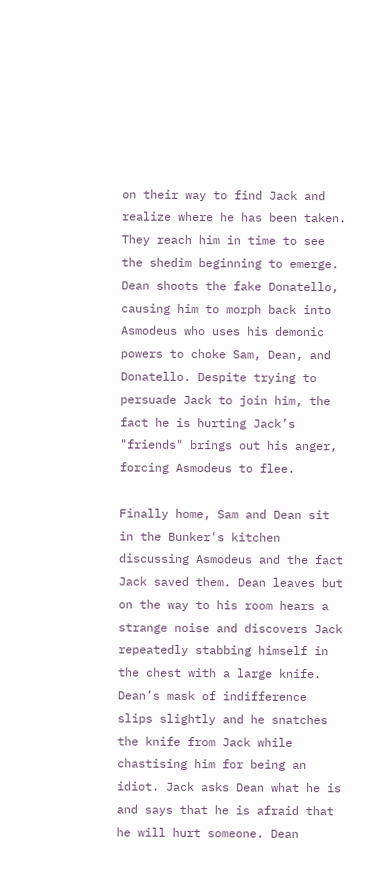on their way to find Jack and realize where he has been taken. They reach him in time to see the shedim beginning to emerge. Dean shoots the fake Donatello, causing him to morph back into Asmodeus who uses his demonic powers to choke Sam, Dean, and Donatello. Despite trying to persuade Jack to join him, the fact he is hurting Jack’s "friends" brings out his anger, forcing Asmodeus to flee.

Finally home, Sam and Dean sit in the Bunker's kitchen discussing Asmodeus and the fact Jack saved them. Dean leaves but on the way to his room hears a strange noise and discovers Jack repeatedly stabbing himself in the chest with a large knife. Dean’s mask of indifference slips slightly and he snatches the knife from Jack while chastising him for being an idiot. Jack asks Dean what he is and says that he is afraid that he will hurt someone. Dean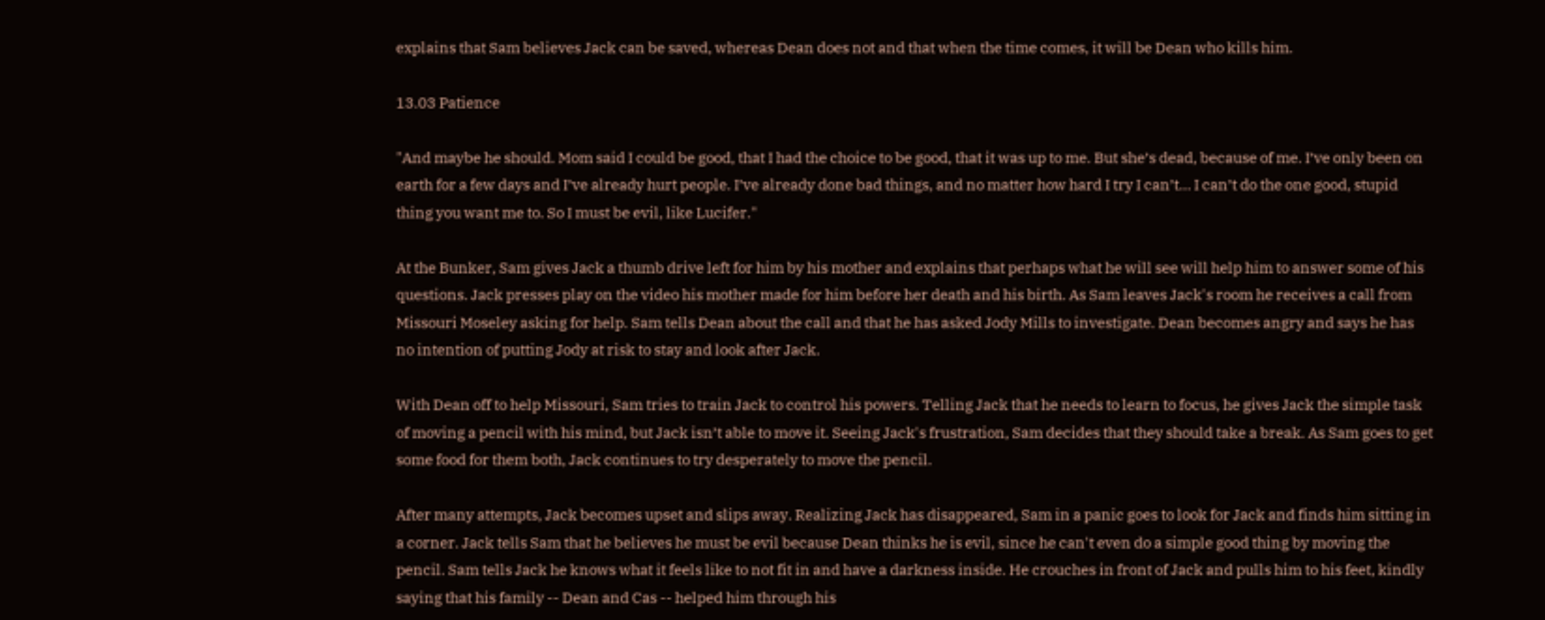explains that Sam believes Jack can be saved, whereas Dean does not and that when the time comes, it will be Dean who kills him.

13.03 Patience

"And maybe he should. Mom said I could be good, that I had the choice to be good, that it was up to me. But she’s dead, because of me. I’ve only been on earth for a few days and I’ve already hurt people. I’ve already done bad things, and no matter how hard I try I can’t… I can’t do the one good, stupid thing you want me to. So I must be evil, like Lucifer."

At the Bunker, Sam gives Jack a thumb drive left for him by his mother and explains that perhaps what he will see will help him to answer some of his questions. Jack presses play on the video his mother made for him before her death and his birth. As Sam leaves Jack's room he receives a call from Missouri Moseley asking for help. Sam tells Dean about the call and that he has asked Jody Mills to investigate. Dean becomes angry and says he has no intention of putting Jody at risk to stay and look after Jack.

With Dean off to help Missouri, Sam tries to train Jack to control his powers. Telling Jack that he needs to learn to focus, he gives Jack the simple task of moving a pencil with his mind, but Jack isn’t able to move it. Seeing Jack's frustration, Sam decides that they should take a break. As Sam goes to get some food for them both, Jack continues to try desperately to move the pencil.

After many attempts, Jack becomes upset and slips away. Realizing Jack has disappeared, Sam in a panic goes to look for Jack and finds him sitting in a corner. Jack tells Sam that he believes he must be evil because Dean thinks he is evil, since he can't even do a simple good thing by moving the pencil. Sam tells Jack he knows what it feels like to not fit in and have a darkness inside. He crouches in front of Jack and pulls him to his feet, kindly saying that his family -- Dean and Cas -- helped him through his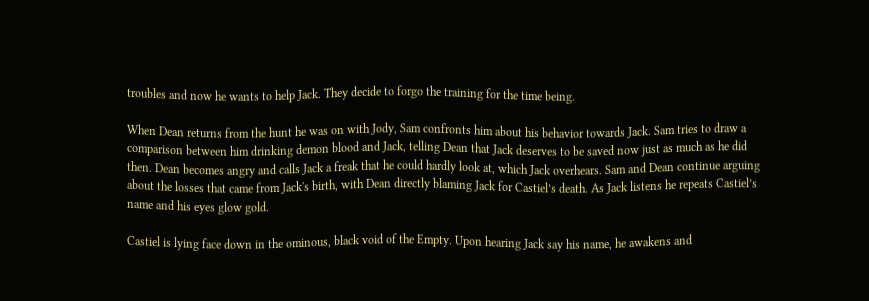troubles and now he wants to help Jack. They decide to forgo the training for the time being.

When Dean returns from the hunt he was on with Jody, Sam confronts him about his behavior towards Jack. Sam tries to draw a comparison between him drinking demon blood and Jack, telling Dean that Jack deserves to be saved now just as much as he did then. Dean becomes angry and calls Jack a freak that he could hardly look at, which Jack overhears. Sam and Dean continue arguing about the losses that came from Jack's birth, with Dean directly blaming Jack for Castiel’s death. As Jack listens he repeats Castiel’s name and his eyes glow gold.

Castiel is lying face down in the ominous, black void of the Empty. Upon hearing Jack say his name, he awakens and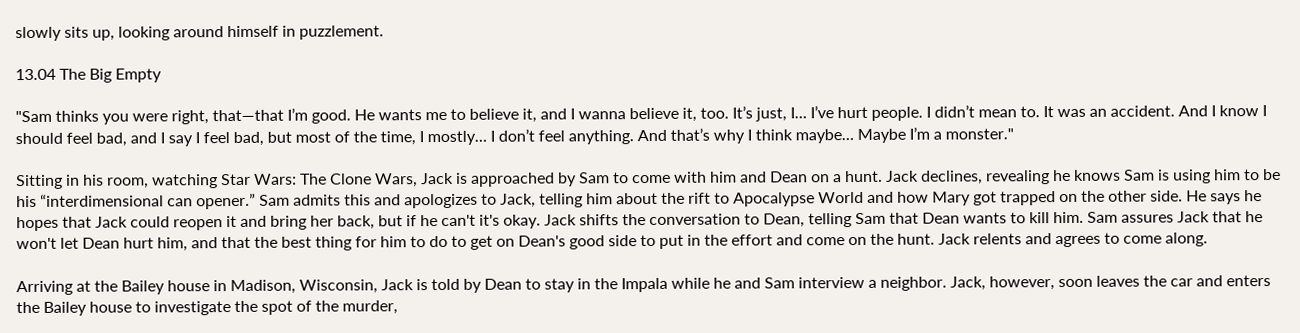slowly sits up, looking around himself in puzzlement.

13.04 The Big Empty

"Sam thinks you were right, that—that I’m good. He wants me to believe it, and I wanna believe it, too. It’s just, I… I’ve hurt people. I didn’t mean to. It was an accident. And I know I should feel bad, and I say I feel bad, but most of the time, I mostly… I don’t feel anything. And that’s why I think maybe… Maybe I’m a monster."

Sitting in his room, watching Star Wars: The Clone Wars, Jack is approached by Sam to come with him and Dean on a hunt. Jack declines, revealing he knows Sam is using him to be his “interdimensional can opener.” Sam admits this and apologizes to Jack, telling him about the rift to Apocalypse World and how Mary got trapped on the other side. He says he hopes that Jack could reopen it and bring her back, but if he can't it's okay. Jack shifts the conversation to Dean, telling Sam that Dean wants to kill him. Sam assures Jack that he won't let Dean hurt him, and that the best thing for him to do to get on Dean's good side to put in the effort and come on the hunt. Jack relents and agrees to come along.

Arriving at the Bailey house in Madison, Wisconsin, Jack is told by Dean to stay in the Impala while he and Sam interview a neighbor. Jack, however, soon leaves the car and enters the Bailey house to investigate the spot of the murder,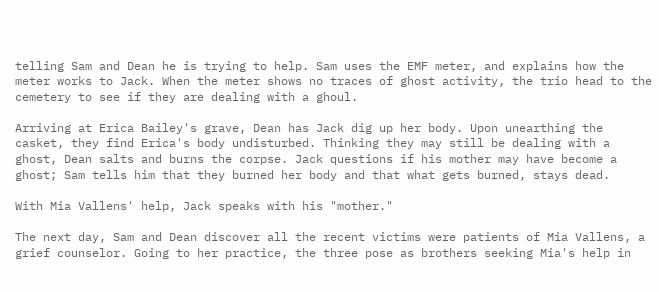telling Sam and Dean he is trying to help. Sam uses the EMF meter, and explains how the meter works to Jack. When the meter shows no traces of ghost activity, the trio head to the cemetery to see if they are dealing with a ghoul.

Arriving at Erica Bailey's grave, Dean has Jack dig up her body. Upon unearthing the casket, they find Erica's body undisturbed. Thinking they may still be dealing with a ghost, Dean salts and burns the corpse. Jack questions if his mother may have become a ghost; Sam tells him that they burned her body and that what gets burned, stays dead.

With Mia Vallens' help, Jack speaks with his "mother."

The next day, Sam and Dean discover all the recent victims were patients of Mia Vallens, a grief counselor. Going to her practice, the three pose as brothers seeking Mia's help in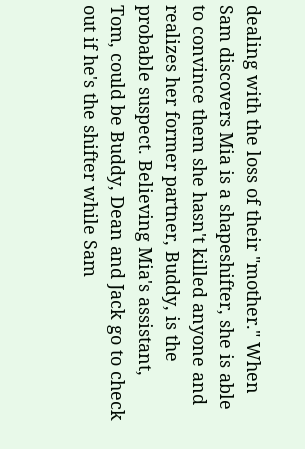dealing with the loss of their "mother." When Sam discovers Mia is a shapeshifter, she is able to convince them she hasn't killed anyone and realizes her former partner, Buddy, is the probable suspect. Believing Mia's assistant, Tom, could be Buddy, Dean and Jack go to check out if he's the shifter while Sam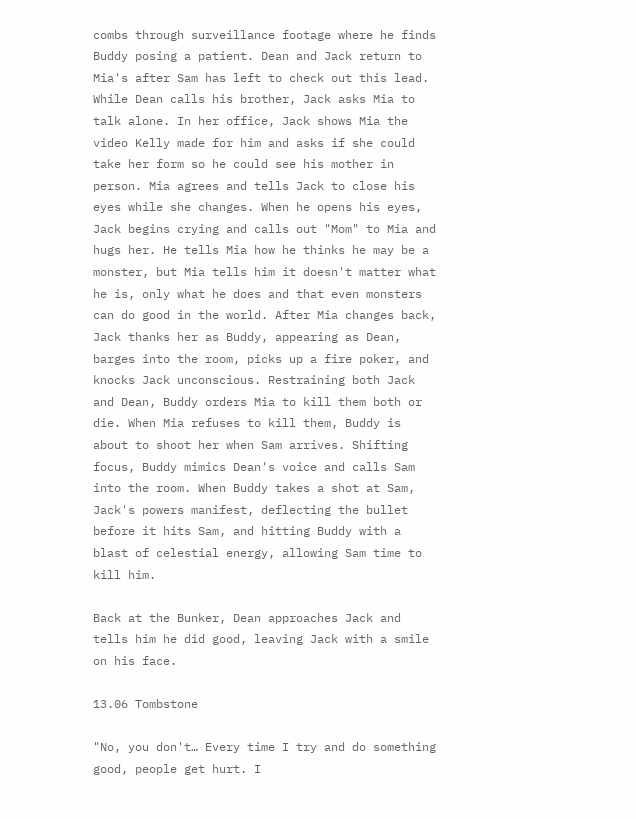combs through surveillance footage where he finds Buddy posing a patient. Dean and Jack return to Mia's after Sam has left to check out this lead. While Dean calls his brother, Jack asks Mia to talk alone. In her office, Jack shows Mia the video Kelly made for him and asks if she could take her form so he could see his mother in person. Mia agrees and tells Jack to close his eyes while she changes. When he opens his eyes, Jack begins crying and calls out "Mom" to Mia and hugs her. He tells Mia how he thinks he may be a monster, but Mia tells him it doesn't matter what he is, only what he does and that even monsters can do good in the world. After Mia changes back, Jack thanks her as Buddy, appearing as Dean, barges into the room, picks up a fire poker, and knocks Jack unconscious. Restraining both Jack and Dean, Buddy orders Mia to kill them both or die. When Mia refuses to kill them, Buddy is about to shoot her when Sam arrives. Shifting focus, Buddy mimics Dean's voice and calls Sam into the room. When Buddy takes a shot at Sam, Jack's powers manifest, deflecting the bullet before it hits Sam, and hitting Buddy with a blast of celestial energy, allowing Sam time to kill him.

Back at the Bunker, Dean approaches Jack and tells him he did good, leaving Jack with a smile on his face.

13.06 Tombstone

"No, you don't… Every time I try and do something good, people get hurt. I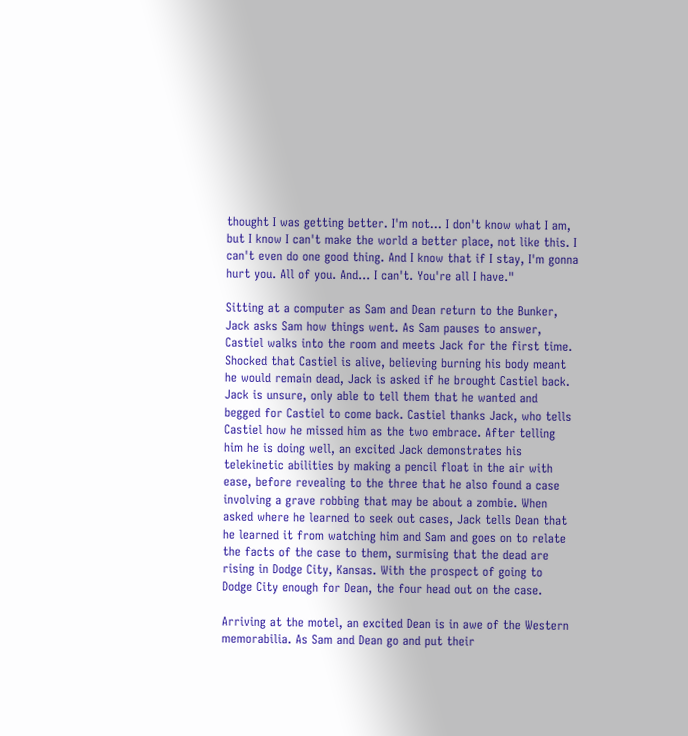thought I was getting better. I'm not… I don't know what I am, but I know I can't make the world a better place, not like this. I can't even do one good thing. And I know that if I stay, I'm gonna hurt you. All of you. And… I can't. You're all I have."

Sitting at a computer as Sam and Dean return to the Bunker, Jack asks Sam how things went. As Sam pauses to answer, Castiel walks into the room and meets Jack for the first time. Shocked that Castiel is alive, believing burning his body meant he would remain dead, Jack is asked if he brought Castiel back. Jack is unsure, only able to tell them that he wanted and begged for Castiel to come back. Castiel thanks Jack, who tells Castiel how he missed him as the two embrace. After telling him he is doing well, an excited Jack demonstrates his telekinetic abilities by making a pencil float in the air with ease, before revealing to the three that he also found a case involving a grave robbing that may be about a zombie. When asked where he learned to seek out cases, Jack tells Dean that he learned it from watching him and Sam and goes on to relate the facts of the case to them, surmising that the dead are rising in Dodge City, Kansas. With the prospect of going to Dodge City enough for Dean, the four head out on the case.

Arriving at the motel, an excited Dean is in awe of the Western memorabilia. As Sam and Dean go and put their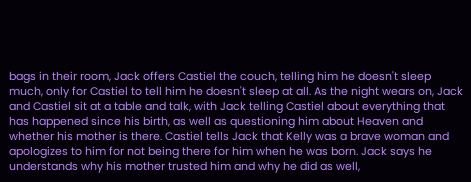bags in their room, Jack offers Castiel the couch, telling him he doesn't sleep much, only for Castiel to tell him he doesn't sleep at all. As the night wears on, Jack and Castiel sit at a table and talk, with Jack telling Castiel about everything that has happened since his birth, as well as questioning him about Heaven and whether his mother is there. Castiel tells Jack that Kelly was a brave woman and apologizes to him for not being there for him when he was born. Jack says he understands why his mother trusted him and why he did as well,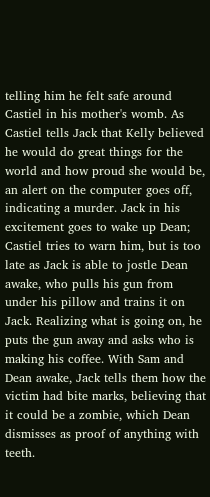telling him he felt safe around Castiel in his mother's womb. As Castiel tells Jack that Kelly believed he would do great things for the world and how proud she would be, an alert on the computer goes off, indicating a murder. Jack in his excitement goes to wake up Dean; Castiel tries to warn him, but is too late as Jack is able to jostle Dean awake, who pulls his gun from under his pillow and trains it on Jack. Realizing what is going on, he puts the gun away and asks who is making his coffee. With Sam and Dean awake, Jack tells them how the victim had bite marks, believing that it could be a zombie, which Dean dismisses as proof of anything with teeth.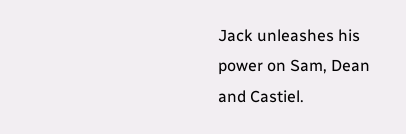Jack unleashes his power on Sam, Dean and Castiel.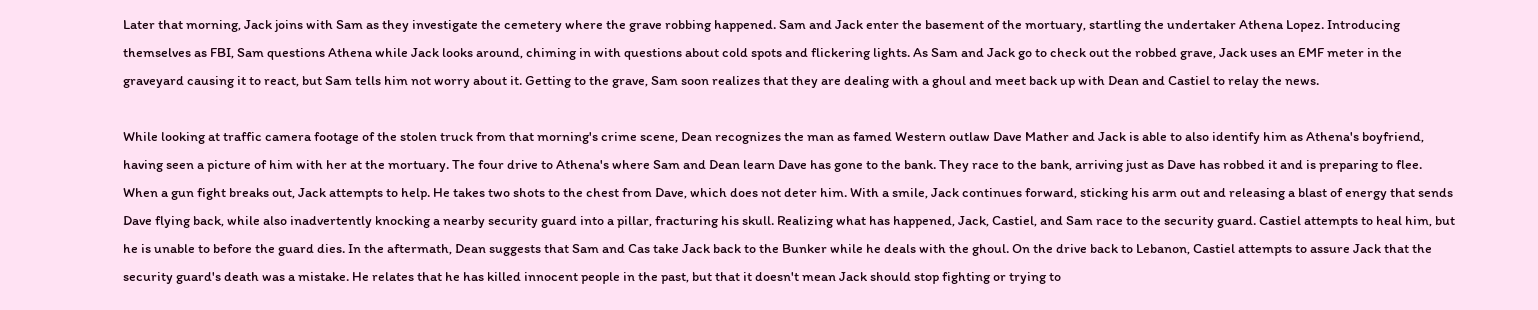Later that morning, Jack joins with Sam as they investigate the cemetery where the grave robbing happened. Sam and Jack enter the basement of the mortuary, startling the undertaker Athena Lopez. Introducing themselves as FBI, Sam questions Athena while Jack looks around, chiming in with questions about cold spots and flickering lights. As Sam and Jack go to check out the robbed grave, Jack uses an EMF meter in the graveyard causing it to react, but Sam tells him not worry about it. Getting to the grave, Sam soon realizes that they are dealing with a ghoul and meet back up with Dean and Castiel to relay the news.

While looking at traffic camera footage of the stolen truck from that morning's crime scene, Dean recognizes the man as famed Western outlaw Dave Mather and Jack is able to also identify him as Athena's boyfriend, having seen a picture of him with her at the mortuary. The four drive to Athena's where Sam and Dean learn Dave has gone to the bank. They race to the bank, arriving just as Dave has robbed it and is preparing to flee. When a gun fight breaks out, Jack attempts to help. He takes two shots to the chest from Dave, which does not deter him. With a smile, Jack continues forward, sticking his arm out and releasing a blast of energy that sends Dave flying back, while also inadvertently knocking a nearby security guard into a pillar, fracturing his skull. Realizing what has happened, Jack, Castiel, and Sam race to the security guard. Castiel attempts to heal him, but he is unable to before the guard dies. In the aftermath, Dean suggests that Sam and Cas take Jack back to the Bunker while he deals with the ghoul. On the drive back to Lebanon, Castiel attempts to assure Jack that the security guard's death was a mistake. He relates that he has killed innocent people in the past, but that it doesn't mean Jack should stop fighting or trying to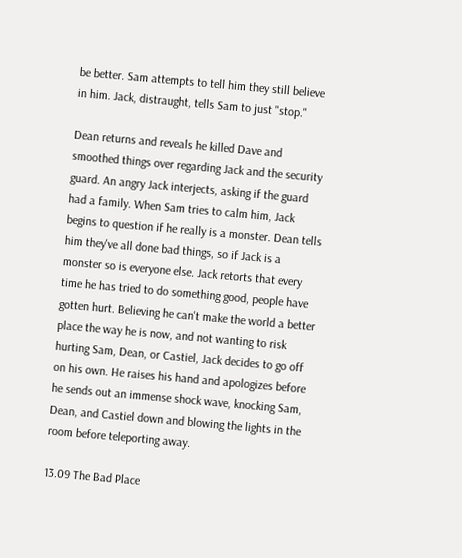be better. Sam attempts to tell him they still believe in him. Jack, distraught, tells Sam to just "stop."

Dean returns and reveals he killed Dave and smoothed things over regarding Jack and the security guard. An angry Jack interjects, asking if the guard had a family. When Sam tries to calm him, Jack begins to question if he really is a monster. Dean tells him they've all done bad things, so if Jack is a monster so is everyone else. Jack retorts that every time he has tried to do something good, people have gotten hurt. Believing he can't make the world a better place the way he is now, and not wanting to risk hurting Sam, Dean, or Castiel, Jack decides to go off on his own. He raises his hand and apologizes before he sends out an immense shock wave, knocking Sam, Dean, and Castiel down and blowing the lights in the room before teleporting away.

13.09 The Bad Place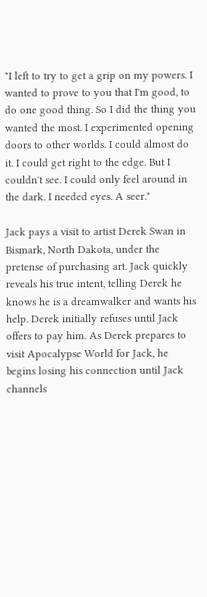"I left to try to get a grip on my powers. I wanted to prove to you that I'm good, to do one good thing. So I did the thing you wanted the most. I experimented opening doors to other worlds. I could almost do it. I could get right to the edge. But I couldn't see. I could only feel around in the dark. I needed eyes. A seer."

Jack pays a visit to artist Derek Swan in Bismark, North Dakota, under the pretense of purchasing art. Jack quickly reveals his true intent, telling Derek he knows he is a dreamwalker and wants his help. Derek initially refuses until Jack offers to pay him. As Derek prepares to visit Apocalypse World for Jack, he begins losing his connection until Jack channels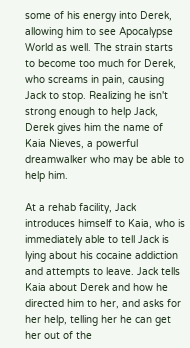some of his energy into Derek, allowing him to see Apocalypse World as well. The strain starts to become too much for Derek, who screams in pain, causing Jack to stop. Realizing he isn't strong enough to help Jack, Derek gives him the name of Kaia Nieves, a powerful dreamwalker who may be able to help him.

At a rehab facility, Jack introduces himself to Kaia, who is immediately able to tell Jack is lying about his cocaine addiction and attempts to leave. Jack tells Kaia about Derek and how he directed him to her, and asks for her help, telling her he can get her out of the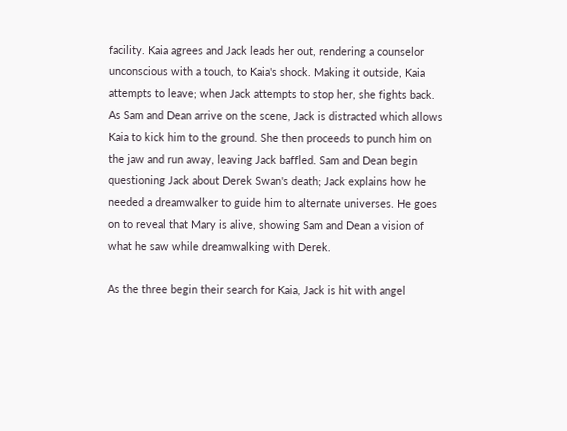facility. Kaia agrees and Jack leads her out, rendering a counselor unconscious with a touch, to Kaia's shock. Making it outside, Kaia attempts to leave; when Jack attempts to stop her, she fights back. As Sam and Dean arrive on the scene, Jack is distracted which allows Kaia to kick him to the ground. She then proceeds to punch him on the jaw and run away, leaving Jack baffled. Sam and Dean begin questioning Jack about Derek Swan's death; Jack explains how he needed a dreamwalker to guide him to alternate universes. He goes on to reveal that Mary is alive, showing Sam and Dean a vision of what he saw while dreamwalking with Derek.

As the three begin their search for Kaia, Jack is hit with angel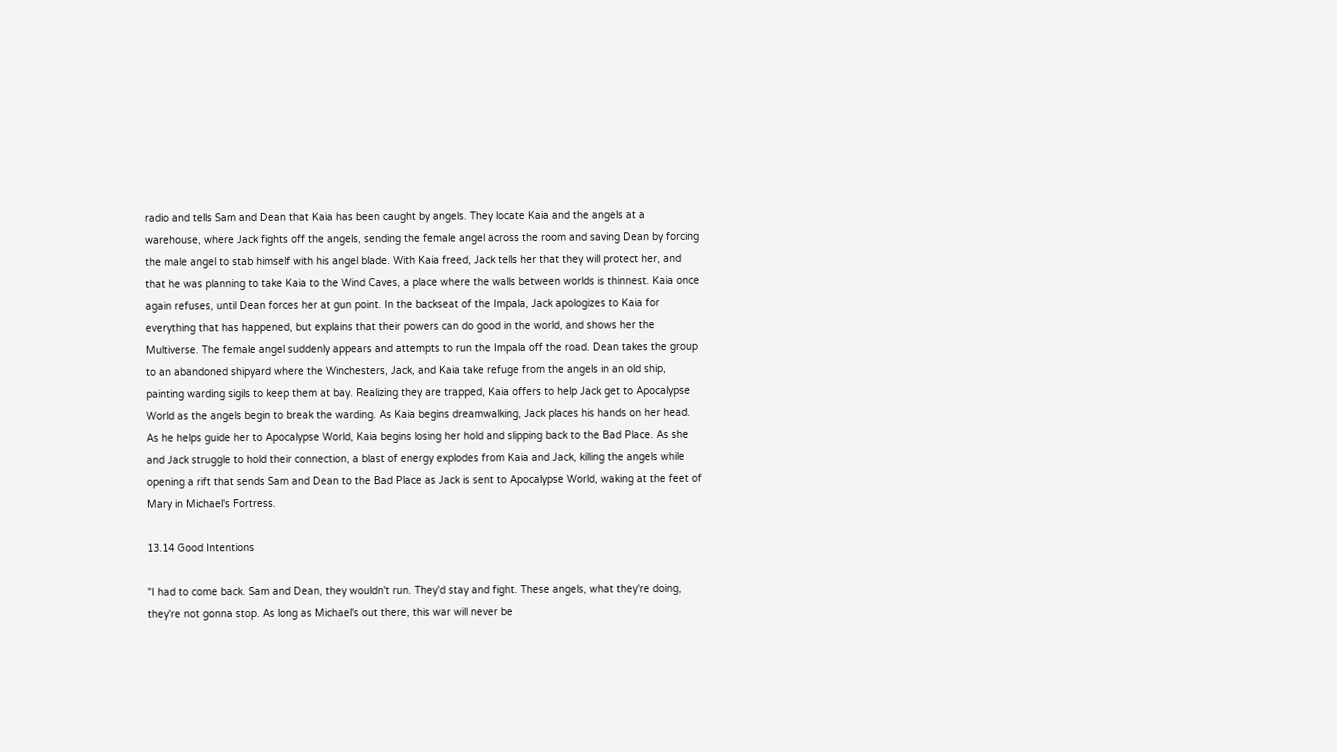radio and tells Sam and Dean that Kaia has been caught by angels. They locate Kaia and the angels at a warehouse, where Jack fights off the angels, sending the female angel across the room and saving Dean by forcing the male angel to stab himself with his angel blade. With Kaia freed, Jack tells her that they will protect her, and that he was planning to take Kaia to the Wind Caves, a place where the walls between worlds is thinnest. Kaia once again refuses, until Dean forces her at gun point. In the backseat of the Impala, Jack apologizes to Kaia for everything that has happened, but explains that their powers can do good in the world, and shows her the Multiverse. The female angel suddenly appears and attempts to run the Impala off the road. Dean takes the group to an abandoned shipyard where the Winchesters, Jack, and Kaia take refuge from the angels in an old ship, painting warding sigils to keep them at bay. Realizing they are trapped, Kaia offers to help Jack get to Apocalypse World as the angels begin to break the warding. As Kaia begins dreamwalking, Jack places his hands on her head. As he helps guide her to Apocalypse World, Kaia begins losing her hold and slipping back to the Bad Place. As she and Jack struggle to hold their connection, a blast of energy explodes from Kaia and Jack, killing the angels while opening a rift that sends Sam and Dean to the Bad Place as Jack is sent to Apocalypse World, waking at the feet of Mary in Michael's Fortress.

13.14 Good Intentions

"I had to come back. Sam and Dean, they wouldn't run. They'd stay and fight. These angels, what they're doing, they're not gonna stop. As long as Michael's out there, this war will never be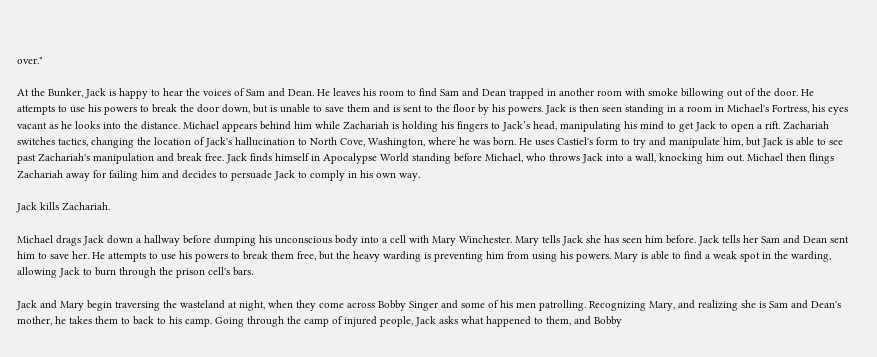over."

At the Bunker, Jack is happy to hear the voices of Sam and Dean. He leaves his room to find Sam and Dean trapped in another room with smoke billowing out of the door. He attempts to use his powers to break the door down, but is unable to save them and is sent to the floor by his powers. Jack is then seen standing in a room in Michael's Fortress, his eyes vacant as he looks into the distance. Michael appears behind him while Zachariah is holding his fingers to Jack’s head, manipulating his mind to get Jack to open a rift. Zachariah switches tactics, changing the location of Jack's hallucination to North Cove, Washington, where he was born. He uses Castiel's form to try and manipulate him, but Jack is able to see past Zachariah's manipulation and break free. Jack finds himself in Apocalypse World standing before Michael, who throws Jack into a wall, knocking him out. Michael then flings Zachariah away for failing him and decides to persuade Jack to comply in his own way.

Jack kills Zachariah.

Michael drags Jack down a hallway before dumping his unconscious body into a cell with Mary Winchester. Mary tells Jack she has seen him before. Jack tells her Sam and Dean sent him to save her. He attempts to use his powers to break them free, but the heavy warding is preventing him from using his powers. Mary is able to find a weak spot in the warding, allowing Jack to burn through the prison cell's bars.

Jack and Mary begin traversing the wasteland at night, when they come across Bobby Singer and some of his men patrolling. Recognizing Mary, and realizing she is Sam and Dean's mother, he takes them to back to his camp. Going through the camp of injured people, Jack asks what happened to them, and Bobby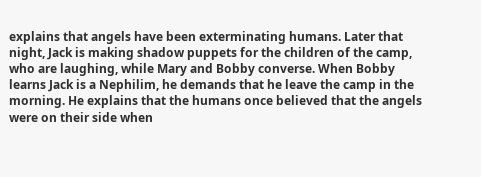explains that angels have been exterminating humans. Later that night, Jack is making shadow puppets for the children of the camp, who are laughing, while Mary and Bobby converse. When Bobby learns Jack is a Nephilim, he demands that he leave the camp in the morning. He explains that the humans once believed that the angels were on their side when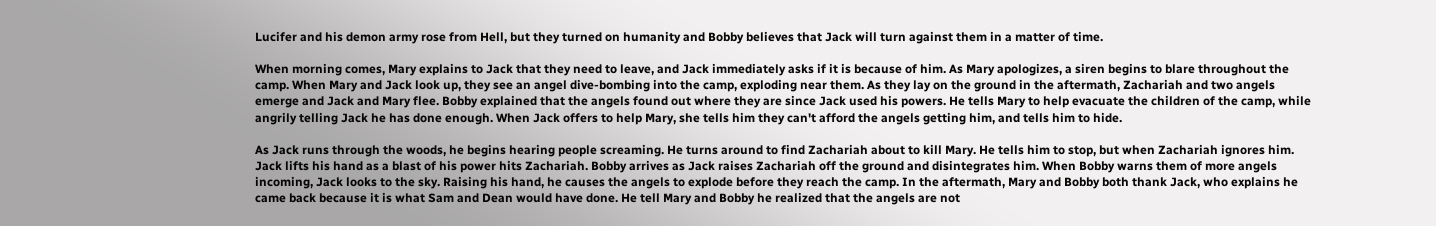Lucifer and his demon army rose from Hell, but they turned on humanity and Bobby believes that Jack will turn against them in a matter of time.

When morning comes, Mary explains to Jack that they need to leave, and Jack immediately asks if it is because of him. As Mary apologizes, a siren begins to blare throughout the camp. When Mary and Jack look up, they see an angel dive-bombing into the camp, exploding near them. As they lay on the ground in the aftermath, Zachariah and two angels emerge and Jack and Mary flee. Bobby explained that the angels found out where they are since Jack used his powers. He tells Mary to help evacuate the children of the camp, while angrily telling Jack he has done enough. When Jack offers to help Mary, she tells him they can't afford the angels getting him, and tells him to hide.

As Jack runs through the woods, he begins hearing people screaming. He turns around to find Zachariah about to kill Mary. He tells him to stop, but when Zachariah ignores him. Jack lifts his hand as a blast of his power hits Zachariah. Bobby arrives as Jack raises Zachariah off the ground and disintegrates him. When Bobby warns them of more angels incoming, Jack looks to the sky. Raising his hand, he causes the angels to explode before they reach the camp. In the aftermath, Mary and Bobby both thank Jack, who explains he came back because it is what Sam and Dean would have done. He tell Mary and Bobby he realized that the angels are not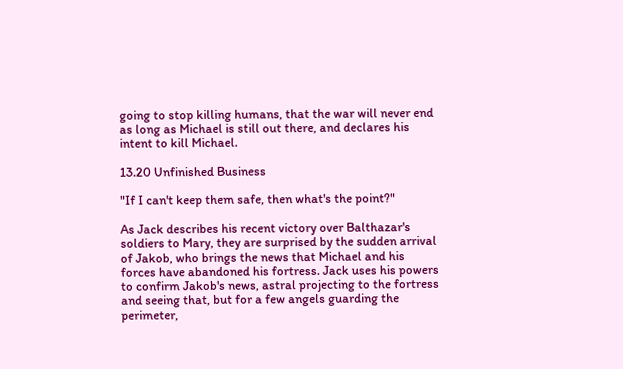going to stop killing humans, that the war will never end as long as Michael is still out there, and declares his intent to kill Michael.

13.20 Unfinished Business

"If I can't keep them safe, then what's the point?"

As Jack describes his recent victory over Balthazar's soldiers to Mary, they are surprised by the sudden arrival of Jakob, who brings the news that Michael and his forces have abandoned his fortress. Jack uses his powers to confirm Jakob's news, astral projecting to the fortress and seeing that, but for a few angels guarding the perimeter,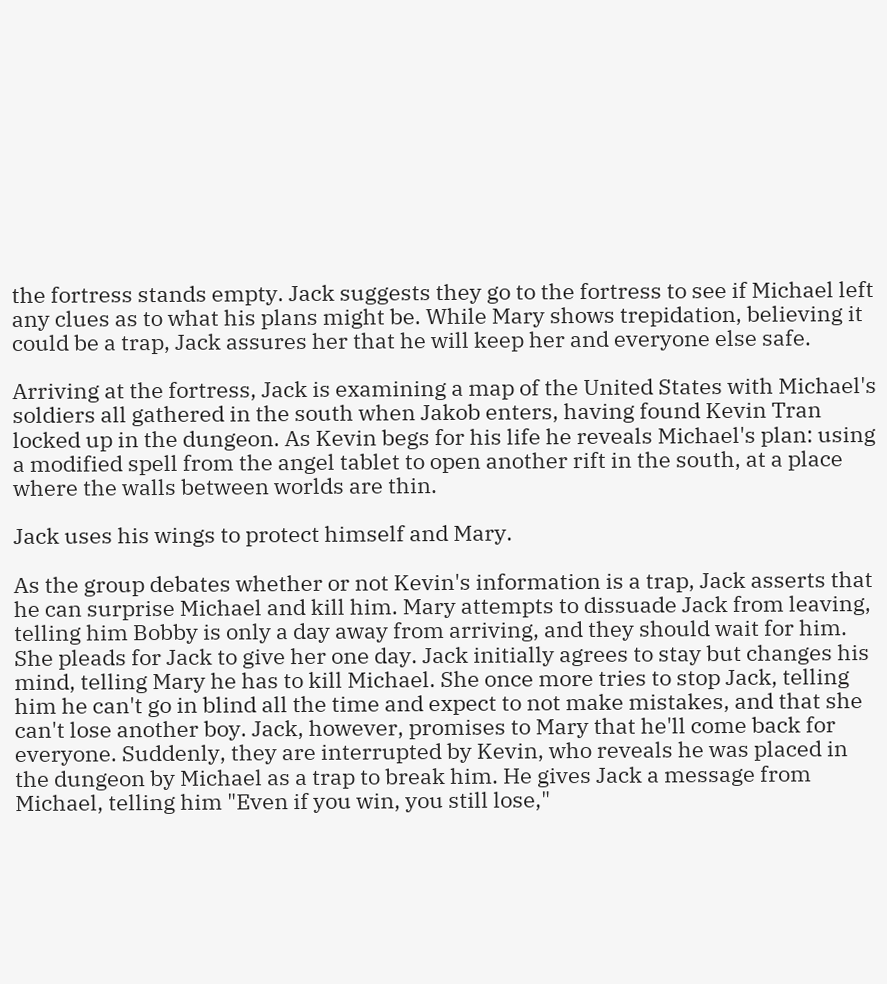the fortress stands empty. Jack suggests they go to the fortress to see if Michael left any clues as to what his plans might be. While Mary shows trepidation, believing it could be a trap, Jack assures her that he will keep her and everyone else safe.

Arriving at the fortress, Jack is examining a map of the United States with Michael's soldiers all gathered in the south when Jakob enters, having found Kevin Tran locked up in the dungeon. As Kevin begs for his life he reveals Michael's plan: using a modified spell from the angel tablet to open another rift in the south, at a place where the walls between worlds are thin.

Jack uses his wings to protect himself and Mary.

As the group debates whether or not Kevin's information is a trap, Jack asserts that he can surprise Michael and kill him. Mary attempts to dissuade Jack from leaving, telling him Bobby is only a day away from arriving, and they should wait for him. She pleads for Jack to give her one day. Jack initially agrees to stay but changes his mind, telling Mary he has to kill Michael. She once more tries to stop Jack, telling him he can't go in blind all the time and expect to not make mistakes, and that she can't lose another boy. Jack, however, promises to Mary that he'll come back for everyone. Suddenly, they are interrupted by Kevin, who reveals he was placed in the dungeon by Michael as a trap to break him. He gives Jack a message from Michael, telling him "Even if you win, you still lose,"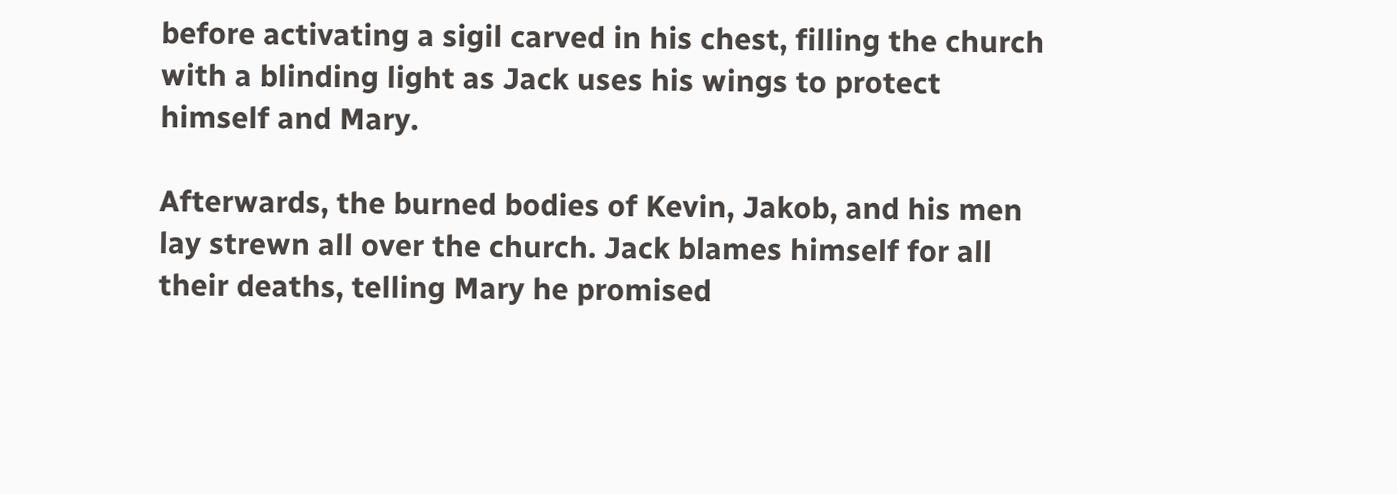before activating a sigil carved in his chest, filling the church with a blinding light as Jack uses his wings to protect himself and Mary.

Afterwards, the burned bodies of Kevin, Jakob, and his men lay strewn all over the church. Jack blames himself for all their deaths, telling Mary he promised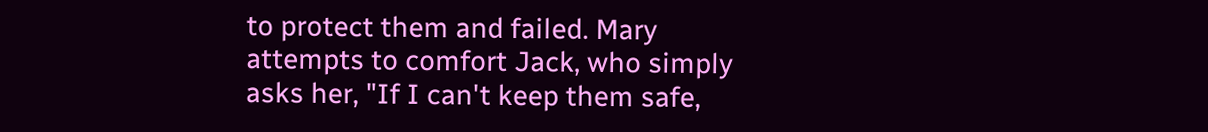to protect them and failed. Mary attempts to comfort Jack, who simply asks her, "If I can't keep them safe,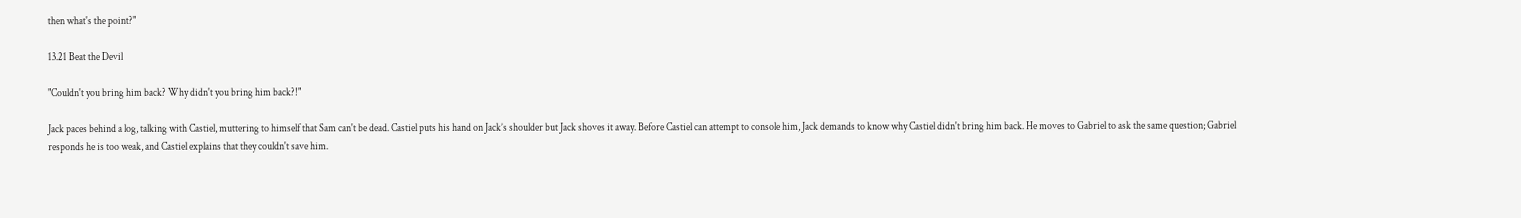then what's the point?"

13.21 Beat the Devil

"Couldn't you bring him back? Why didn't you bring him back?!"

Jack paces behind a log, talking with Castiel, muttering to himself that Sam can't be dead. Castiel puts his hand on Jack’s shoulder but Jack shoves it away. Before Castiel can attempt to console him, Jack demands to know why Castiel didn't bring him back. He moves to Gabriel to ask the same question; Gabriel responds he is too weak, and Castiel explains that they couldn't save him.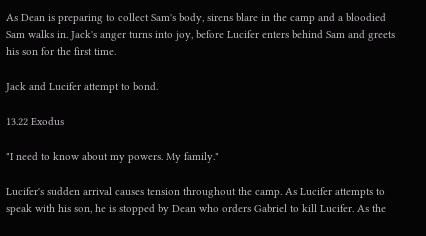As Dean is preparing to collect Sam's body, sirens blare in the camp and a bloodied Sam walks in. Jack's anger turns into joy, before Lucifer enters behind Sam and greets his son for the first time.

Jack and Lucifer attempt to bond.

13.22 Exodus

"I need to know about my powers. My family."

Lucifer's sudden arrival causes tension throughout the camp. As Lucifer attempts to speak with his son, he is stopped by Dean who orders Gabriel to kill Lucifer. As the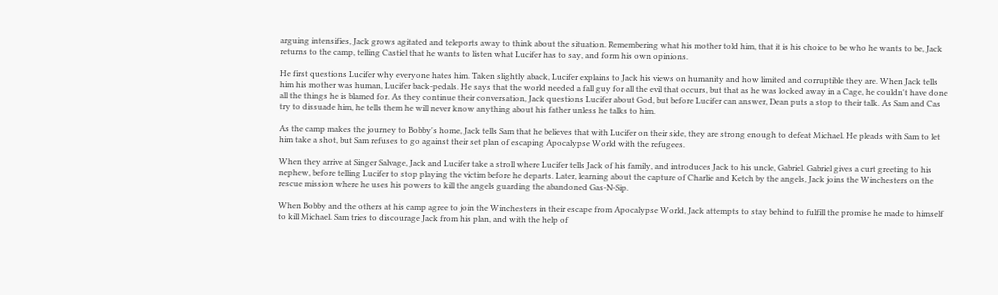arguing intensifies, Jack grows agitated and teleports away to think about the situation. Remembering what his mother told him, that it is his choice to be who he wants to be, Jack returns to the camp, telling Castiel that he wants to listen what Lucifer has to say, and form his own opinions.

He first questions Lucifer why everyone hates him. Taken slightly aback, Lucifer explains to Jack his views on humanity and how limited and corruptible they are. When Jack tells him his mother was human, Lucifer back-pedals. He says that the world needed a fall guy for all the evil that occurs, but that as he was locked away in a Cage, he couldn't have done all the things he is blamed for. As they continue their conversation, Jack questions Lucifer about God, but before Lucifer can answer, Dean puts a stop to their talk. As Sam and Cas try to dissuade him, he tells them he will never know anything about his father unless he talks to him.

As the camp makes the journey to Bobby's home, Jack tells Sam that he believes that with Lucifer on their side, they are strong enough to defeat Michael. He pleads with Sam to let him take a shot, but Sam refuses to go against their set plan of escaping Apocalypse World with the refugees.

When they arrive at Singer Salvage, Jack and Lucifer take a stroll where Lucifer tells Jack of his family, and introduces Jack to his uncle, Gabriel. Gabriel gives a curt greeting to his nephew, before telling Lucifer to stop playing the victim before he departs. Later, learning about the capture of Charlie and Ketch by the angels, Jack joins the Winchesters on the rescue mission where he uses his powers to kill the angels guarding the abandoned Gas-N-Sip.

When Bobby and the others at his camp agree to join the Winchesters in their escape from Apocalypse World, Jack attempts to stay behind to fulfill the promise he made to himself to kill Michael. Sam tries to discourage Jack from his plan, and with the help of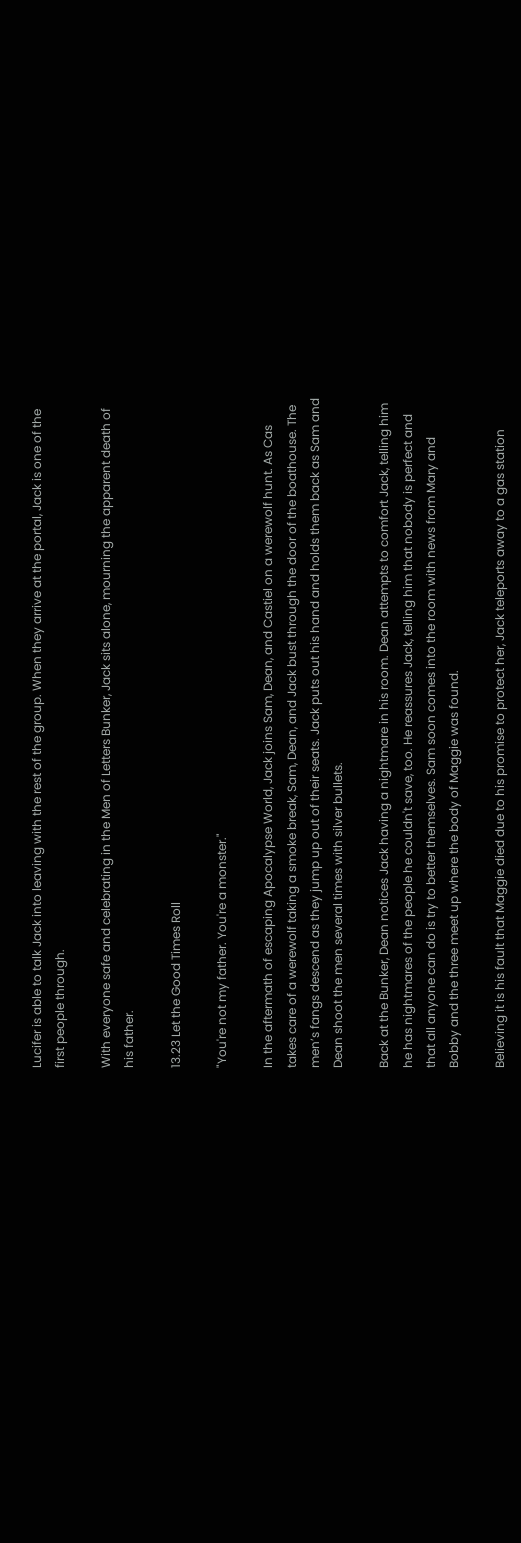Lucifer is able to talk Jack into leaving with the rest of the group. When they arrive at the portal, Jack is one of the first people through.

With everyone safe and celebrating in the Men of Letters Bunker, Jack sits alone, mourning the apparent death of his father.

13.23 Let the Good Times Roll

"You're not my father. You're a monster."

In the aftermath of escaping Apocalypse World, Jack joins Sam, Dean, and Castiel on a werewolf hunt. As Cas takes care of a werewolf taking a smoke break, Sam, Dean, and Jack bust through the door of the boathouse. The men’s fangs descend as they jump up out of their seats. Jack puts out his hand and holds them back as Sam and Dean shoot the men several times with silver bullets.

Back at the Bunker, Dean notices Jack having a nightmare in his room. Dean attempts to comfort Jack, telling him he has nightmares of the people he couldn't save, too. He reassures Jack, telling him that nobody is perfect and that all anyone can do is try to better themselves. Sam soon comes into the room with news from Mary and Bobby and the three meet up where the body of Maggie was found.

Believing it is his fault that Maggie died due to his promise to protect her, Jack teleports away to a gas station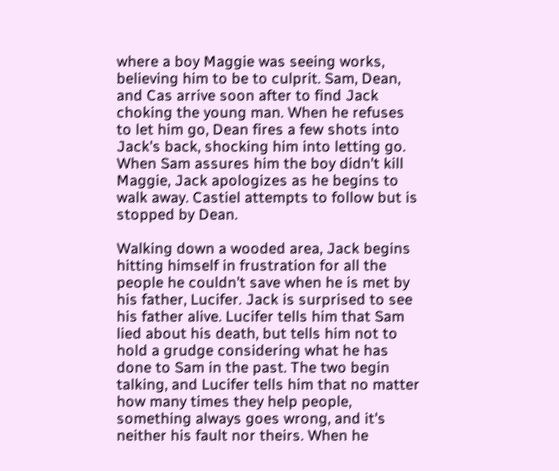where a boy Maggie was seeing works, believing him to be to culprit. Sam, Dean, and Cas arrive soon after to find Jack choking the young man. When he refuses to let him go, Dean fires a few shots into Jack's back, shocking him into letting go. When Sam assures him the boy didn't kill Maggie, Jack apologizes as he begins to walk away. Castiel attempts to follow but is stopped by Dean.

Walking down a wooded area, Jack begins hitting himself in frustration for all the people he couldn't save when he is met by his father, Lucifer. Jack is surprised to see his father alive. Lucifer tells him that Sam lied about his death, but tells him not to hold a grudge considering what he has done to Sam in the past. The two begin talking, and Lucifer tells him that no matter how many times they help people, something always goes wrong, and it's neither his fault nor theirs. When he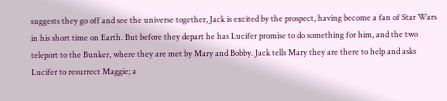suggests they go off and see the universe together, Jack is excited by the prospect, having become a fan of Star Wars in his short time on Earth. But before they depart he has Lucifer promise to do something for him, and the two teleport to the Bunker, where they are met by Mary and Bobby. Jack tells Mary they are there to help and asks Lucifer to resurrect Maggie; a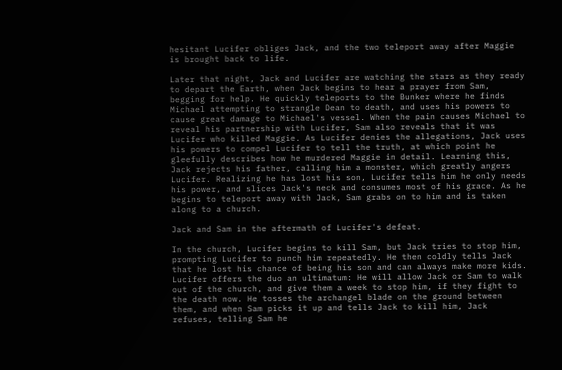hesitant Lucifer obliges Jack, and the two teleport away after Maggie is brought back to life.

Later that night, Jack and Lucifer are watching the stars as they ready to depart the Earth, when Jack begins to hear a prayer from Sam, begging for help. He quickly teleports to the Bunker where he finds Michael attempting to strangle Dean to death, and uses his powers to cause great damage to Michael's vessel. When the pain causes Michael to reveal his partnership with Lucifer, Sam also reveals that it was Lucifer who killed Maggie. As Lucifer denies the allegations, Jack uses his powers to compel Lucifer to tell the truth, at which point he gleefully describes how he murdered Maggie in detail. Learning this, Jack rejects his father, calling him a monster, which greatly angers Lucifer. Realizing he has lost his son, Lucifer tells him he only needs his power, and slices Jack's neck and consumes most of his grace. As he begins to teleport away with Jack, Sam grabs on to him and is taken along to a church.

Jack and Sam in the aftermath of Lucifer's defeat.

In the church, Lucifer begins to kill Sam, but Jack tries to stop him, prompting Lucifer to punch him repeatedly. He then coldly tells Jack that he lost his chance of being his son and can always make more kids. Lucifer offers the duo an ultimatum: He will allow Jack or Sam to walk out of the church, and give them a week to stop him, if they fight to the death now. He tosses the archangel blade on the ground between them, and when Sam picks it up and tells Jack to kill him, Jack refuses, telling Sam he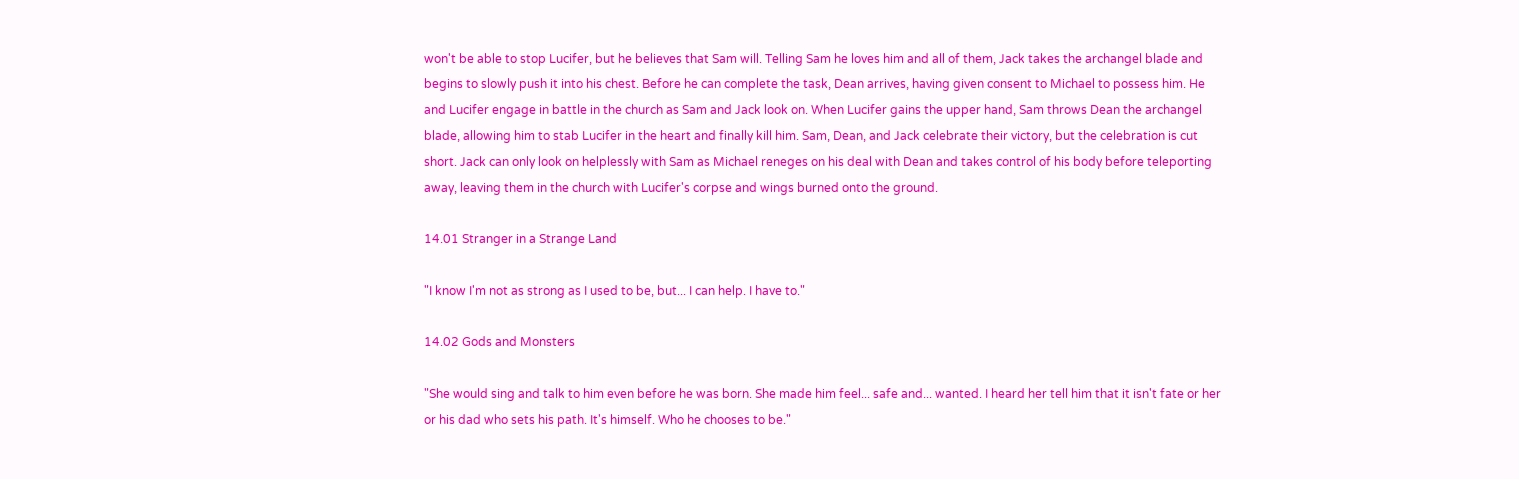won't be able to stop Lucifer, but he believes that Sam will. Telling Sam he loves him and all of them, Jack takes the archangel blade and begins to slowly push it into his chest. Before he can complete the task, Dean arrives, having given consent to Michael to possess him. He and Lucifer engage in battle in the church as Sam and Jack look on. When Lucifer gains the upper hand, Sam throws Dean the archangel blade, allowing him to stab Lucifer in the heart and finally kill him. Sam, Dean, and Jack celebrate their victory, but the celebration is cut short. Jack can only look on helplessly with Sam as Michael reneges on his deal with Dean and takes control of his body before teleporting away, leaving them in the church with Lucifer's corpse and wings burned onto the ground.

14.01 Stranger in a Strange Land

"I know I'm not as strong as I used to be, but... I can help. I have to."

14.02 Gods and Monsters

"She would sing and talk to him even before he was born. She made him feel... safe and... wanted. I heard her tell him that it isn't fate or her or his dad who sets his path. It's himself. Who he chooses to be."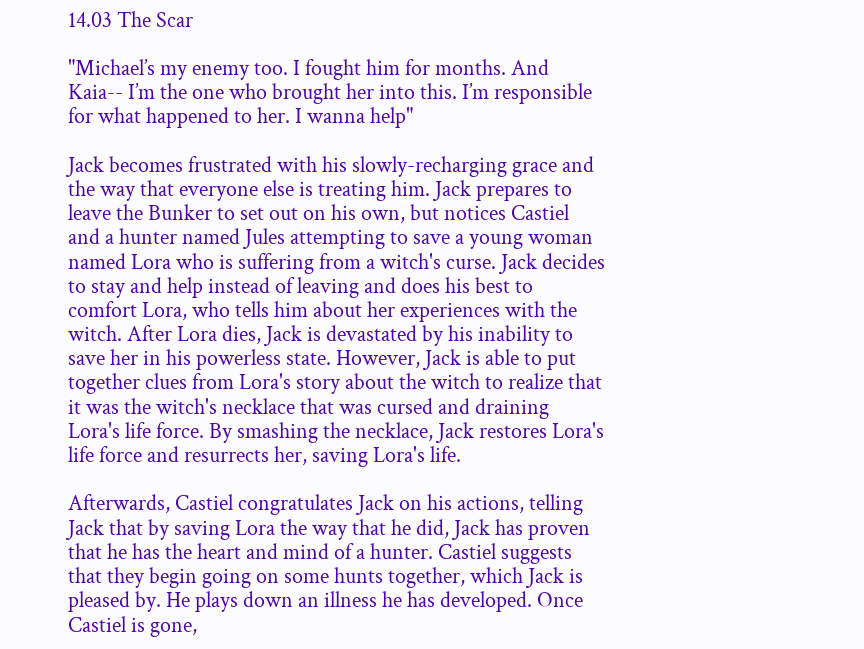14.03 The Scar

"Michael’s my enemy too. I fought him for months. And Kaia-- I’m the one who brought her into this. I’m responsible for what happened to her. I wanna help"

Jack becomes frustrated with his slowly-recharging grace and the way that everyone else is treating him. Jack prepares to leave the Bunker to set out on his own, but notices Castiel and a hunter named Jules attempting to save a young woman named Lora who is suffering from a witch's curse. Jack decides to stay and help instead of leaving and does his best to comfort Lora, who tells him about her experiences with the witch. After Lora dies, Jack is devastated by his inability to save her in his powerless state. However, Jack is able to put together clues from Lora's story about the witch to realize that it was the witch's necklace that was cursed and draining Lora's life force. By smashing the necklace, Jack restores Lora's life force and resurrects her, saving Lora's life.

Afterwards, Castiel congratulates Jack on his actions, telling Jack that by saving Lora the way that he did, Jack has proven that he has the heart and mind of a hunter. Castiel suggests that they begin going on some hunts together, which Jack is pleased by. He plays down an illness he has developed. Once Castiel is gone,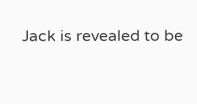Jack is revealed to be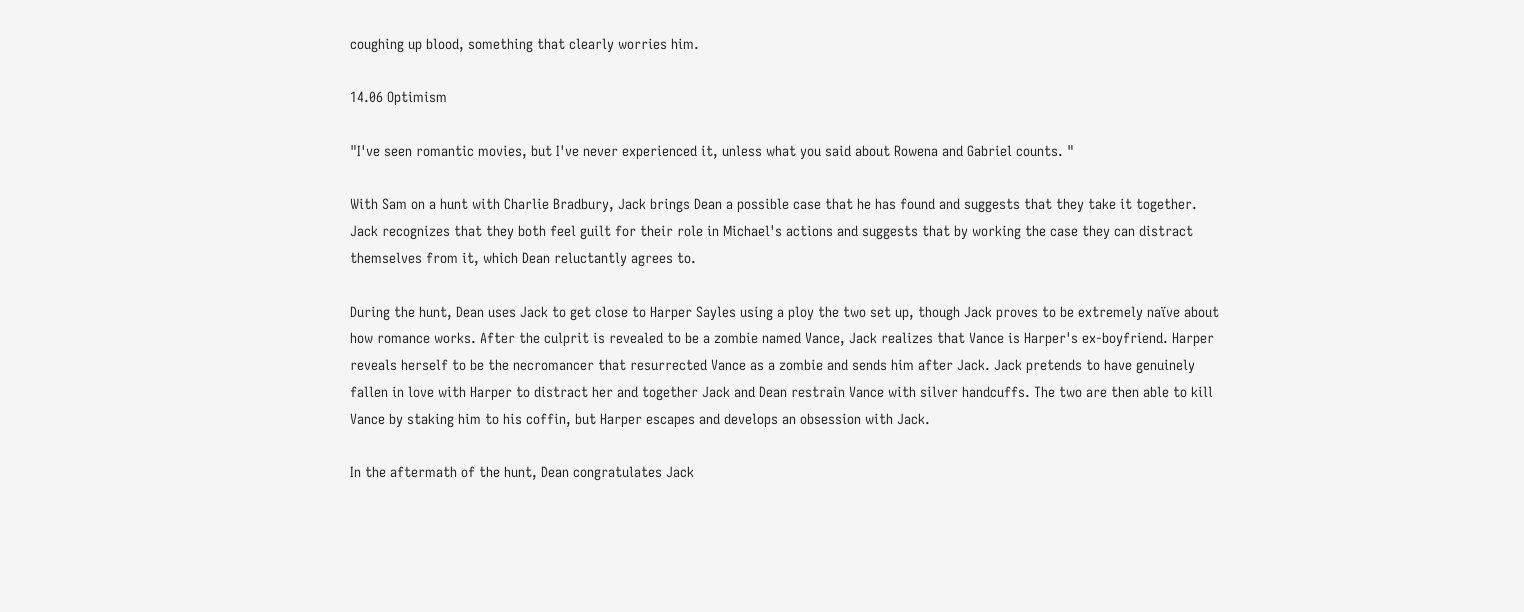coughing up blood, something that clearly worries him.

14.06 Optimism

"I've seen romantic movies, but I've never experienced it, unless what you said about Rowena and Gabriel counts. "

With Sam on a hunt with Charlie Bradbury, Jack brings Dean a possible case that he has found and suggests that they take it together. Jack recognizes that they both feel guilt for their role in Michael's actions and suggests that by working the case they can distract themselves from it, which Dean reluctantly agrees to.

During the hunt, Dean uses Jack to get close to Harper Sayles using a ploy the two set up, though Jack proves to be extremely naïve about how romance works. After the culprit is revealed to be a zombie named Vance, Jack realizes that Vance is Harper's ex-boyfriend. Harper reveals herself to be the necromancer that resurrected Vance as a zombie and sends him after Jack. Jack pretends to have genuinely fallen in love with Harper to distract her and together Jack and Dean restrain Vance with silver handcuffs. The two are then able to kill Vance by staking him to his coffin, but Harper escapes and develops an obsession with Jack.

In the aftermath of the hunt, Dean congratulates Jack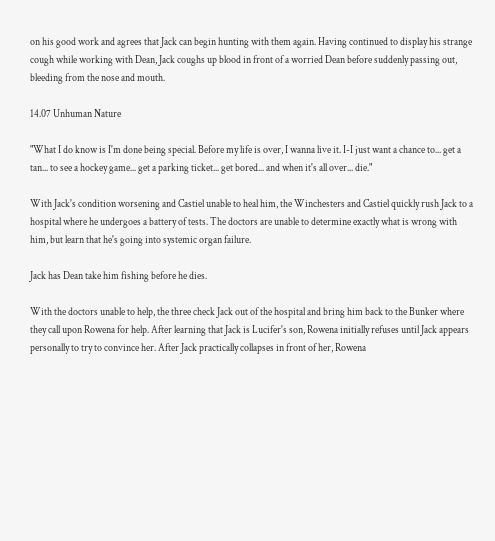on his good work and agrees that Jack can begin hunting with them again. Having continued to display his strange cough while working with Dean, Jack coughs up blood in front of a worried Dean before suddenly passing out, bleeding from the nose and mouth.

14.07 Unhuman Nature

"What I do know is I'm done being special. Before my life is over, I wanna live it. I-I just want a chance to... get a tan... to see a hockey game... get a parking ticket... get bored... and when it's all over... die."

With Jack's condition worsening and Castiel unable to heal him, the Winchesters and Castiel quickly rush Jack to a hospital where he undergoes a battery of tests. The doctors are unable to determine exactly what is wrong with him, but learn that he's going into systemic organ failure.

Jack has Dean take him fishing before he dies.

With the doctors unable to help, the three check Jack out of the hospital and bring him back to the Bunker where they call upon Rowena for help. After learning that Jack is Lucifer's son, Rowena initially refuses until Jack appears personally to try to convince her. After Jack practically collapses in front of her, Rowena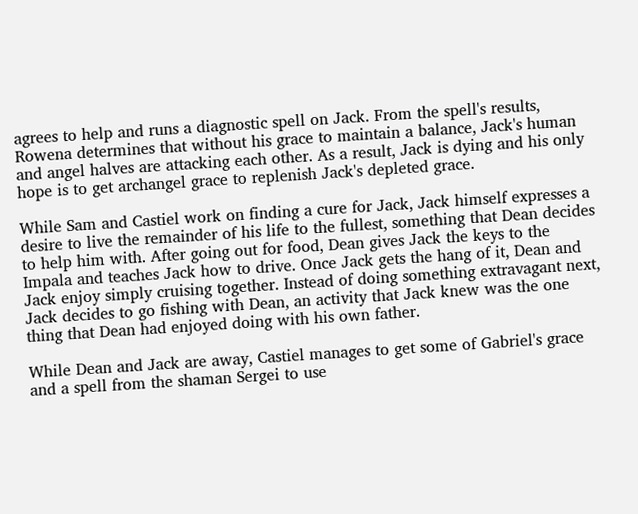agrees to help and runs a diagnostic spell on Jack. From the spell's results, Rowena determines that without his grace to maintain a balance, Jack's human and angel halves are attacking each other. As a result, Jack is dying and his only hope is to get archangel grace to replenish Jack's depleted grace.

While Sam and Castiel work on finding a cure for Jack, Jack himself expresses a desire to live the remainder of his life to the fullest, something that Dean decides to help him with. After going out for food, Dean gives Jack the keys to the Impala and teaches Jack how to drive. Once Jack gets the hang of it, Dean and Jack enjoy simply cruising together. Instead of doing something extravagant next, Jack decides to go fishing with Dean, an activity that Jack knew was the one thing that Dean had enjoyed doing with his own father.

While Dean and Jack are away, Castiel manages to get some of Gabriel's grace and a spell from the shaman Sergei to use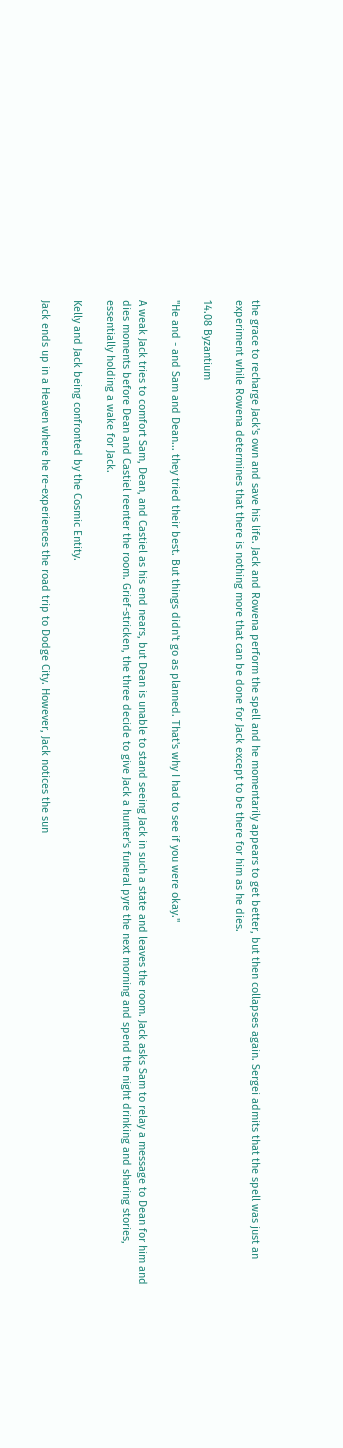the grace to recharge Jack's own and save his life. Jack and Rowena perform the spell and he momentarily appears to get better, but then collapses again. Sergei admits that the spell was just an experiment while Rowena determines that there is nothing more that can be done for Jack except to be there for him as he dies.

14.08 Byzantium

"He and - and Sam and Dean... they tried their best. But things didn't go as planned. That's why I had to see if you were okay."

A weak Jack tries to comfort Sam, Dean, and Castiel as his end nears, but Dean is unable to stand seeing Jack in such a state and leaves the room. Jack asks Sam to relay a message to Dean for him and dies moments before Dean and Castiel reenter the room. Grief-stricken, the three decide to give Jack a hunter's funeral pyre the next morning and spend the night drinking and sharing stories, essentially holding a wake for Jack.

Kelly and Jack being confronted by the Cosmic Entity.

Jack ends up in a Heaven where he re-experiences the road trip to Dodge City. However, Jack notices the sun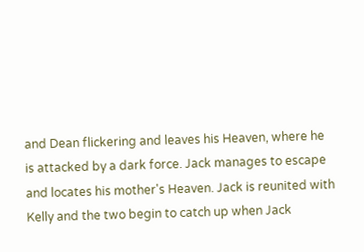and Dean flickering and leaves his Heaven, where he is attacked by a dark force. Jack manages to escape and locates his mother's Heaven. Jack is reunited with Kelly and the two begin to catch up when Jack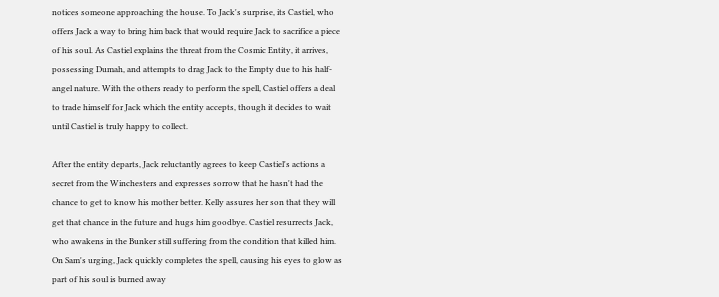notices someone approaching the house. To Jack's surprise, its Castiel, who offers Jack a way to bring him back that would require Jack to sacrifice a piece of his soul. As Castiel explains the threat from the Cosmic Entity, it arrives, possessing Dumah, and attempts to drag Jack to the Empty due to his half-angel nature. With the others ready to perform the spell, Castiel offers a deal to trade himself for Jack which the entity accepts, though it decides to wait until Castiel is truly happy to collect.

After the entity departs, Jack reluctantly agrees to keep Castiel's actions a secret from the Winchesters and expresses sorrow that he hasn't had the chance to get to know his mother better. Kelly assures her son that they will get that chance in the future and hugs him goodbye. Castiel resurrects Jack, who awakens in the Bunker still suffering from the condition that killed him. On Sam's urging, Jack quickly completes the spell, causing his eyes to glow as part of his soul is burned away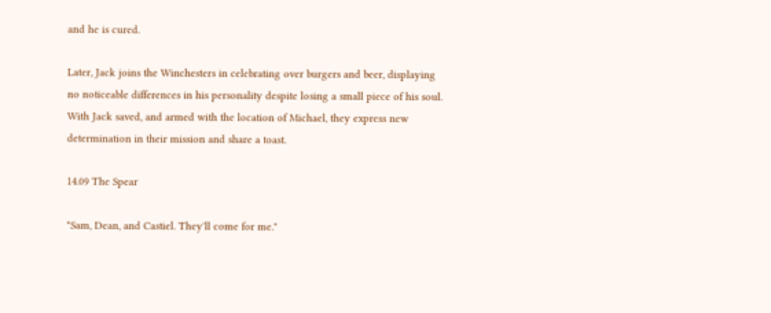and he is cured.

Later, Jack joins the Winchesters in celebrating over burgers and beer, displaying no noticeable differences in his personality despite losing a small piece of his soul. With Jack saved, and armed with the location of Michael, they express new determination in their mission and share a toast.

14.09 The Spear

"Sam, Dean, and Castiel. They'll come for me."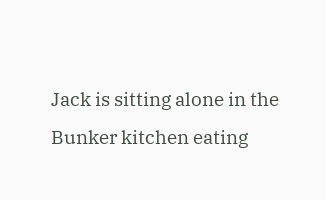Jack is sitting alone in the Bunker kitchen eating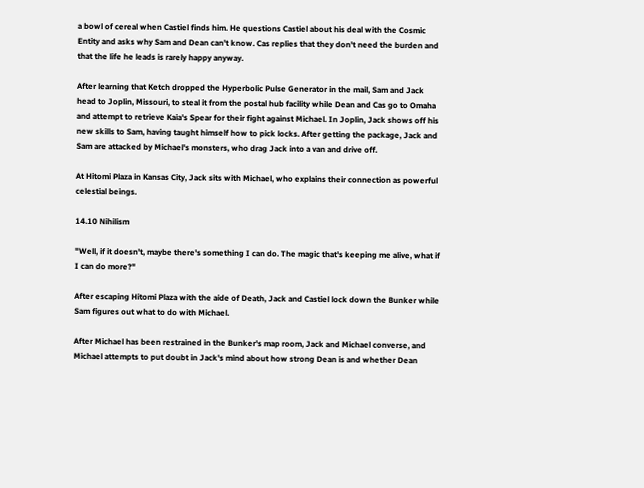a bowl of cereal when Castiel finds him. He questions Castiel about his deal with the Cosmic Entity and asks why Sam and Dean can't know. Cas replies that they don't need the burden and that the life he leads is rarely happy anyway.

After learning that Ketch dropped the Hyperbolic Pulse Generator in the mail, Sam and Jack head to Joplin, Missouri, to steal it from the postal hub facility while Dean and Cas go to Omaha and attempt to retrieve Kaia's Spear for their fight against Michael. In Joplin, Jack shows off his new skills to Sam, having taught himself how to pick locks. After getting the package, Jack and Sam are attacked by Michael's monsters, who drag Jack into a van and drive off.

At Hitomi Plaza in Kansas City, Jack sits with Michael, who explains their connection as powerful celestial beings.

14.10 Nihilism

"Well, if it doesn't, maybe there's something I can do. The magic that's keeping me alive, what if I can do more?"

After escaping Hitomi Plaza with the aide of Death, Jack and Castiel lock down the Bunker while Sam figures out what to do with Michael.

After Michael has been restrained in the Bunker's map room, Jack and Michael converse, and Michael attempts to put doubt in Jack's mind about how strong Dean is and whether Dean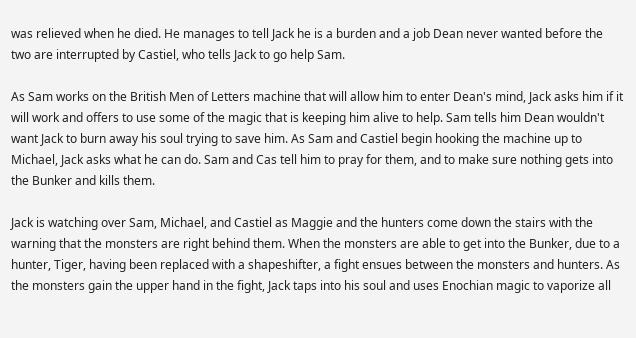was relieved when he died. He manages to tell Jack he is a burden and a job Dean never wanted before the two are interrupted by Castiel, who tells Jack to go help Sam.

As Sam works on the British Men of Letters machine that will allow him to enter Dean's mind, Jack asks him if it will work and offers to use some of the magic that is keeping him alive to help. Sam tells him Dean wouldn't want Jack to burn away his soul trying to save him. As Sam and Castiel begin hooking the machine up to Michael, Jack asks what he can do. Sam and Cas tell him to pray for them, and to make sure nothing gets into the Bunker and kills them.

Jack is watching over Sam, Michael, and Castiel as Maggie and the hunters come down the stairs with the warning that the monsters are right behind them. When the monsters are able to get into the Bunker, due to a hunter, Tiger, having been replaced with a shapeshifter, a fight ensues between the monsters and hunters. As the monsters gain the upper hand in the fight, Jack taps into his soul and uses Enochian magic to vaporize all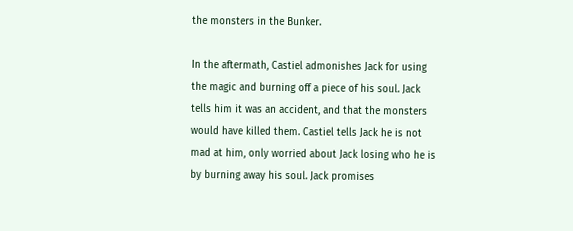the monsters in the Bunker.

In the aftermath, Castiel admonishes Jack for using the magic and burning off a piece of his soul. Jack tells him it was an accident, and that the monsters would have killed them. Castiel tells Jack he is not mad at him, only worried about Jack losing who he is by burning away his soul. Jack promises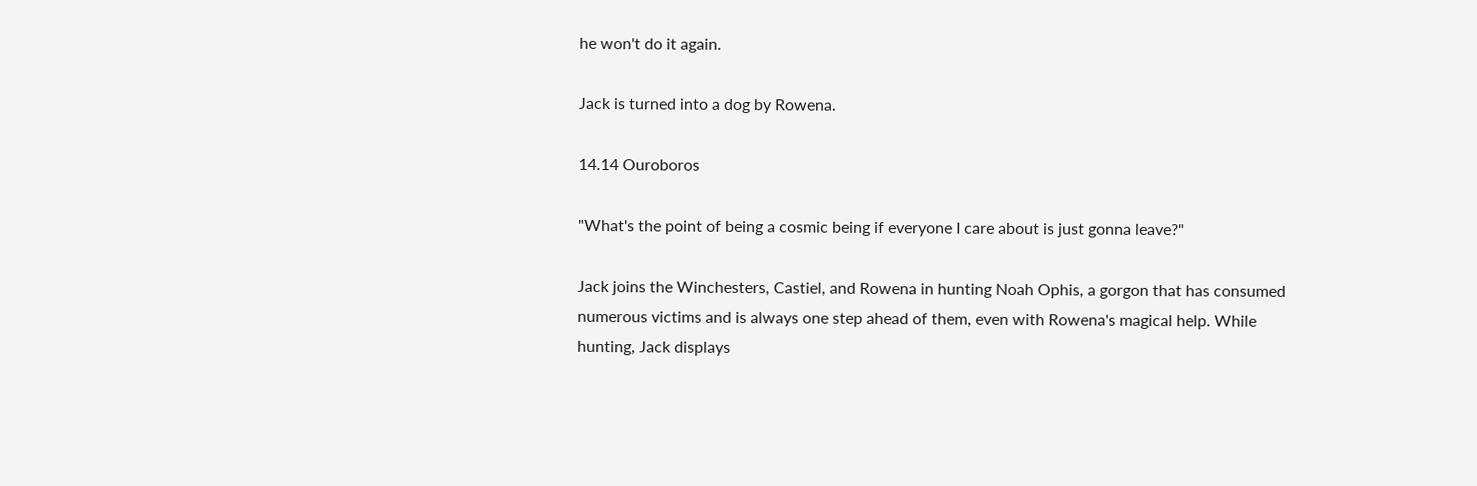he won't do it again.

Jack is turned into a dog by Rowena.

14.14 Ouroboros

"What's the point of being a cosmic being if everyone I care about is just gonna leave?"

Jack joins the Winchesters, Castiel, and Rowena in hunting Noah Ophis, a gorgon that has consumed numerous victims and is always one step ahead of them, even with Rowena's magical help. While hunting, Jack displays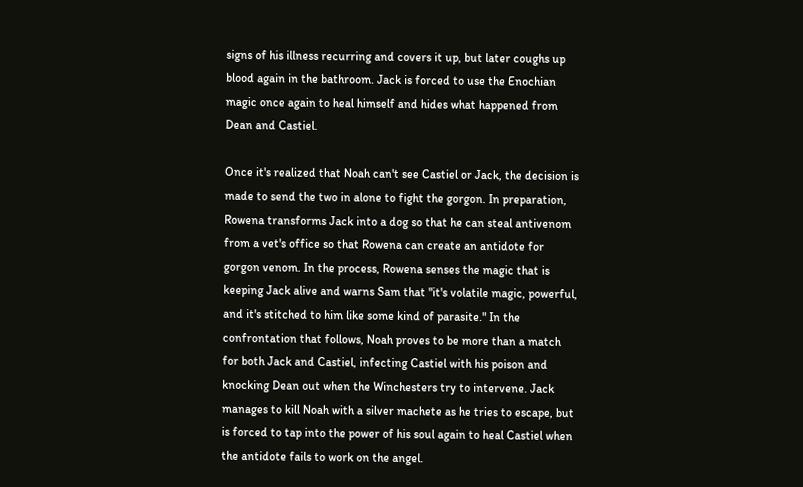signs of his illness recurring and covers it up, but later coughs up blood again in the bathroom. Jack is forced to use the Enochian magic once again to heal himself and hides what happened from Dean and Castiel.

Once it's realized that Noah can't see Castiel or Jack, the decision is made to send the two in alone to fight the gorgon. In preparation, Rowena transforms Jack into a dog so that he can steal antivenom from a vet's office so that Rowena can create an antidote for gorgon venom. In the process, Rowena senses the magic that is keeping Jack alive and warns Sam that "it's volatile magic, powerful, and it's stitched to him like some kind of parasite." In the confrontation that follows, Noah proves to be more than a match for both Jack and Castiel, infecting Castiel with his poison and knocking Dean out when the Winchesters try to intervene. Jack manages to kill Noah with a silver machete as he tries to escape, but is forced to tap into the power of his soul again to heal Castiel when the antidote fails to work on the angel.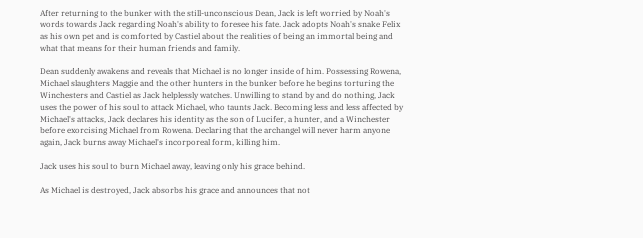After returning to the bunker with the still-unconscious Dean, Jack is left worried by Noah's words towards Jack regarding Noah's ability to foresee his fate. Jack adopts Noah's snake Felix as his own pet and is comforted by Castiel about the realities of being an immortal being and what that means for their human friends and family.

Dean suddenly awakens and reveals that Michael is no longer inside of him. Possessing Rowena, Michael slaughters Maggie and the other hunters in the bunker before he begins torturing the Winchesters and Castiel as Jack helplessly watches. Unwilling to stand by and do nothing, Jack uses the power of his soul to attack Michael, who taunts Jack. Becoming less and less affected by Michael's attacks, Jack declares his identity as the son of Lucifer, a hunter, and a Winchester before exorcising Michael from Rowena. Declaring that the archangel will never harm anyone again, Jack burns away Michael's incorporeal form, killing him.

Jack uses his soul to burn Michael away, leaving only his grace behind.

As Michael is destroyed, Jack absorbs his grace and announces that not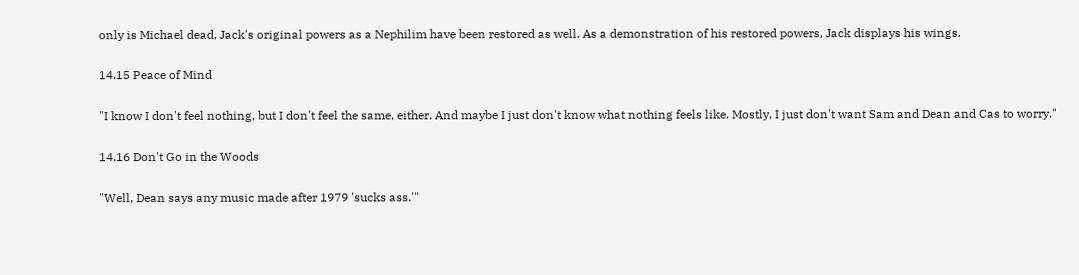only is Michael dead, Jack's original powers as a Nephilim have been restored as well. As a demonstration of his restored powers, Jack displays his wings.

14.15 Peace of Mind

"I know I don't feel nothing, but I don't feel the same, either. And maybe I just don't know what nothing feels like. Mostly, I just don't want Sam and Dean and Cas to worry."

14.16 Don't Go in the Woods

"Well, Dean says any music made after 1979 'sucks ass.'"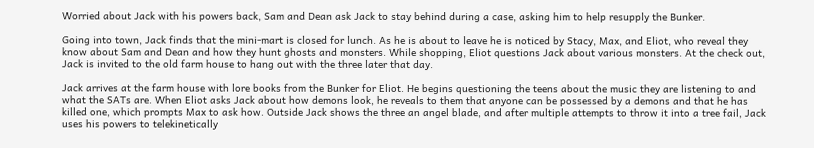Worried about Jack with his powers back, Sam and Dean ask Jack to stay behind during a case, asking him to help resupply the Bunker.

Going into town, Jack finds that the mini-mart is closed for lunch. As he is about to leave he is noticed by Stacy, Max, and Eliot, who reveal they know about Sam and Dean and how they hunt ghosts and monsters. While shopping, Eliot questions Jack about various monsters. At the check out, Jack is invited to the old farm house to hang out with the three later that day.

Jack arrives at the farm house with lore books from the Bunker for Eliot. He begins questioning the teens about the music they are listening to and what the SATs are. When Eliot asks Jack about how demons look, he reveals to them that anyone can be possessed by a demons and that he has killed one, which prompts Max to ask how. Outside Jack shows the three an angel blade, and after multiple attempts to throw it into a tree fail, Jack uses his powers to telekinetically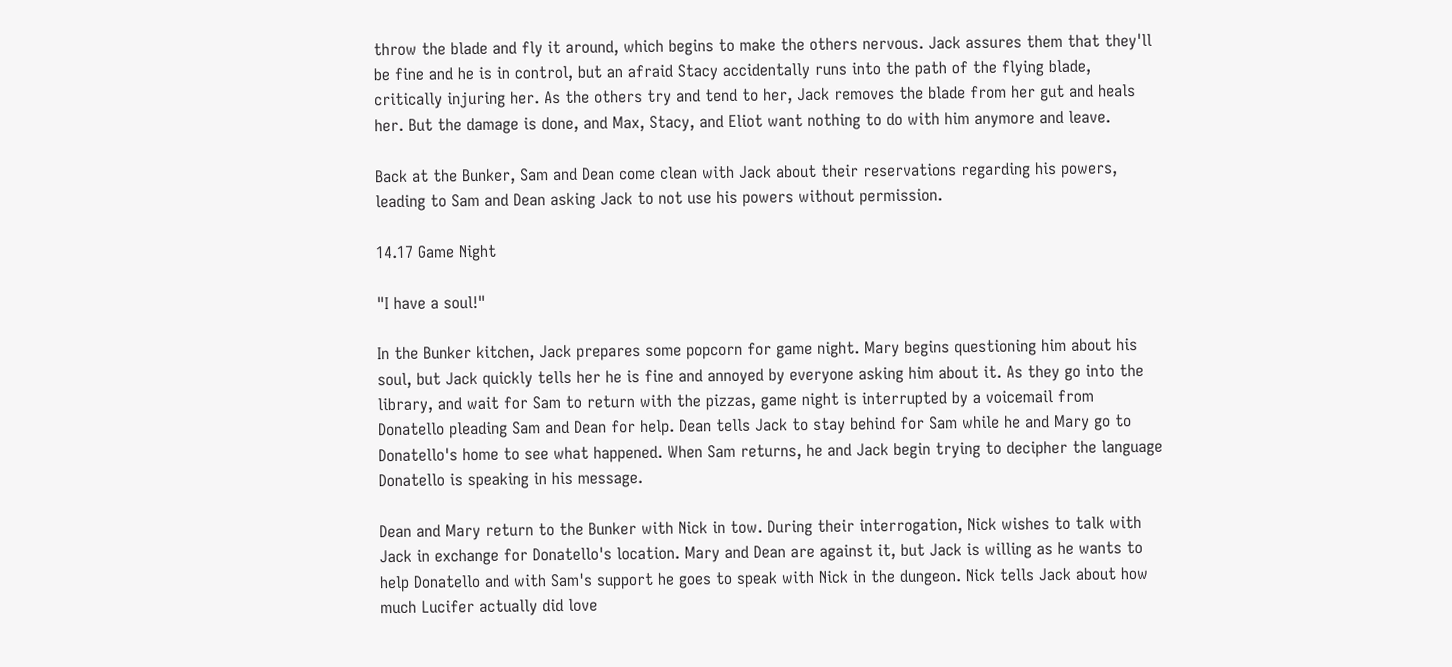throw the blade and fly it around, which begins to make the others nervous. Jack assures them that they'll be fine and he is in control, but an afraid Stacy accidentally runs into the path of the flying blade, critically injuring her. As the others try and tend to her, Jack removes the blade from her gut and heals her. But the damage is done, and Max, Stacy, and Eliot want nothing to do with him anymore and leave.

Back at the Bunker, Sam and Dean come clean with Jack about their reservations regarding his powers, leading to Sam and Dean asking Jack to not use his powers without permission.

14.17 Game Night

"I have a soul!"

In the Bunker kitchen, Jack prepares some popcorn for game night. Mary begins questioning him about his soul, but Jack quickly tells her he is fine and annoyed by everyone asking him about it. As they go into the library, and wait for Sam to return with the pizzas, game night is interrupted by a voicemail from Donatello pleading Sam and Dean for help. Dean tells Jack to stay behind for Sam while he and Mary go to Donatello's home to see what happened. When Sam returns, he and Jack begin trying to decipher the language Donatello is speaking in his message.

Dean and Mary return to the Bunker with Nick in tow. During their interrogation, Nick wishes to talk with Jack in exchange for Donatello's location. Mary and Dean are against it, but Jack is willing as he wants to help Donatello and with Sam's support he goes to speak with Nick in the dungeon. Nick tells Jack about how much Lucifer actually did love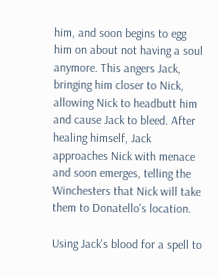him, and soon begins to egg him on about not having a soul anymore. This angers Jack, bringing him closer to Nick, allowing Nick to headbutt him and cause Jack to bleed. After healing himself, Jack approaches Nick with menace and soon emerges, telling the Winchesters that Nick will take them to Donatello's location.

Using Jack's blood for a spell to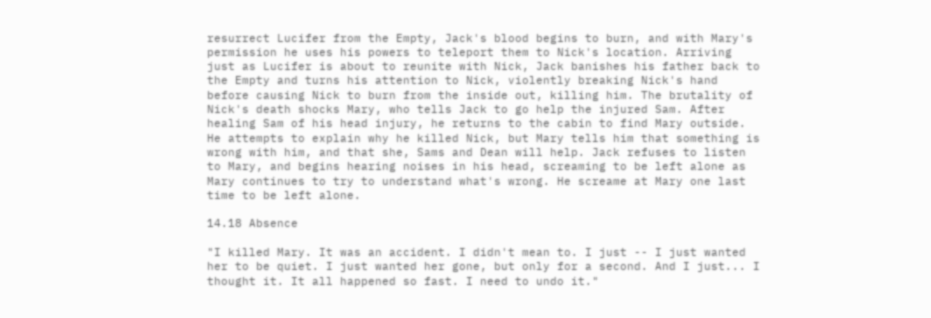resurrect Lucifer from the Empty, Jack's blood begins to burn, and with Mary's permission he uses his powers to teleport them to Nick's location. Arriving just as Lucifer is about to reunite with Nick, Jack banishes his father back to the Empty and turns his attention to Nick, violently breaking Nick's hand before causing Nick to burn from the inside out, killing him. The brutality of Nick's death shocks Mary, who tells Jack to go help the injured Sam. After healing Sam of his head injury, he returns to the cabin to find Mary outside. He attempts to explain why he killed Nick, but Mary tells him that something is wrong with him, and that she, Sams and Dean will help. Jack refuses to listen to Mary, and begins hearing noises in his head, screaming to be left alone as Mary continues to try to understand what's wrong. He screame at Mary one last time to be left alone.

14.18 Absence

"I killed Mary. It was an accident. I didn't mean to. I just -- I just wanted her to be quiet. I just wanted her gone, but only for a second. And I just... I thought it. It all happened so fast. I need to undo it."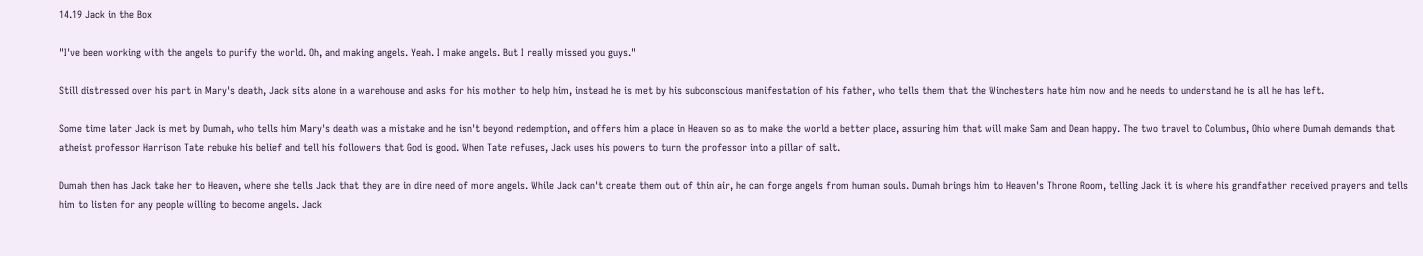14.19 Jack in the Box

"I've been working with the angels to purify the world. Oh, and making angels. Yeah. I make angels. But I really missed you guys."

Still distressed over his part in Mary's death, Jack sits alone in a warehouse and asks for his mother to help him, instead he is met by his subconscious manifestation of his father, who tells them that the Winchesters hate him now and he needs to understand he is all he has left.

Some time later Jack is met by Dumah, who tells him Mary's death was a mistake and he isn't beyond redemption, and offers him a place in Heaven so as to make the world a better place, assuring him that will make Sam and Dean happy. The two travel to Columbus, Ohio where Dumah demands that atheist professor Harrison Tate rebuke his belief and tell his followers that God is good. When Tate refuses, Jack uses his powers to turn the professor into a pillar of salt.

Dumah then has Jack take her to Heaven, where she tells Jack that they are in dire need of more angels. While Jack can't create them out of thin air, he can forge angels from human souls. Dumah brings him to Heaven's Throne Room, telling Jack it is where his grandfather received prayers and tells him to listen for any people willing to become angels. Jack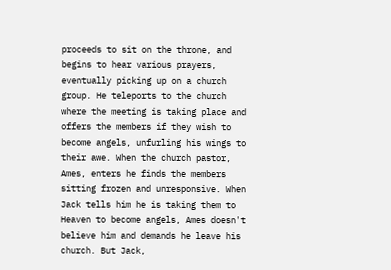proceeds to sit on the throne, and begins to hear various prayers, eventually picking up on a church group. He teleports to the church where the meeting is taking place and offers the members if they wish to become angels, unfurling his wings to their awe. When the church pastor, Ames, enters he finds the members sitting frozen and unresponsive. When Jack tells him he is taking them to Heaven to become angels, Ames doesn't believe him and demands he leave his church. But Jack,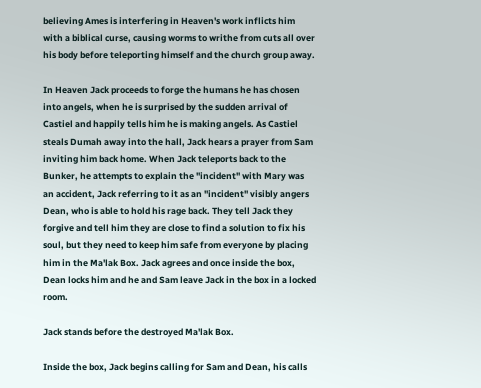believing Ames is interfering in Heaven's work inflicts him with a biblical curse, causing worms to writhe from cuts all over his body before teleporting himself and the church group away.

In Heaven Jack proceeds to forge the humans he has chosen into angels, when he is surprised by the sudden arrival of Castiel and happily tells him he is making angels. As Castiel steals Dumah away into the hall, Jack hears a prayer from Sam inviting him back home. When Jack teleports back to the Bunker, he attempts to explain the "incident" with Mary was an accident, Jack referring to it as an "incident" visibly angers Dean, who is able to hold his rage back. They tell Jack they forgive and tell him they are close to find a solution to fix his soul, but they need to keep him safe from everyone by placing him in the Ma'lak Box. Jack agrees and once inside the box, Dean locks him and he and Sam leave Jack in the box in a locked room.

Jack stands before the destroyed Ma'lak Box.

Inside the box, Jack begins calling for Sam and Dean, his calls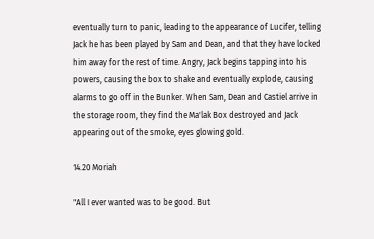eventually turn to panic, leading to the appearance of Lucifer, telling Jack he has been played by Sam and Dean, and that they have locked him away for the rest of time. Angry, Jack begins tapping into his powers, causing the box to shake and eventually explode, causing alarms to go off in the Bunker. When Sam, Dean and Castiel arrive in the storage room, they find the Ma'lak Box destroyed and Jack appearing out of the smoke, eyes glowing gold.

14.20 Moriah

"All I ever wanted was to be good. But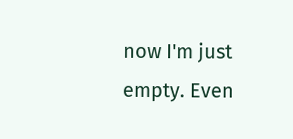now I'm just empty. Even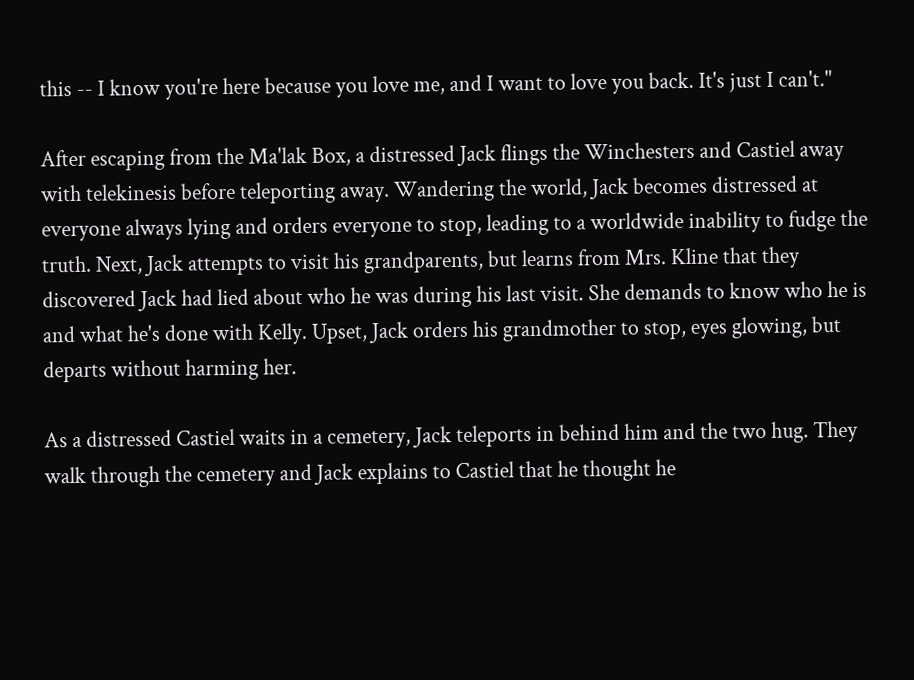this -- I know you're here because you love me, and I want to love you back. It's just I can't."

After escaping from the Ma'lak Box, a distressed Jack flings the Winchesters and Castiel away with telekinesis before teleporting away. Wandering the world, Jack becomes distressed at everyone always lying and orders everyone to stop, leading to a worldwide inability to fudge the truth. Next, Jack attempts to visit his grandparents, but learns from Mrs. Kline that they discovered Jack had lied about who he was during his last visit. She demands to know who he is and what he's done with Kelly. Upset, Jack orders his grandmother to stop, eyes glowing, but departs without harming her.

As a distressed Castiel waits in a cemetery, Jack teleports in behind him and the two hug. They walk through the cemetery and Jack explains to Castiel that he thought he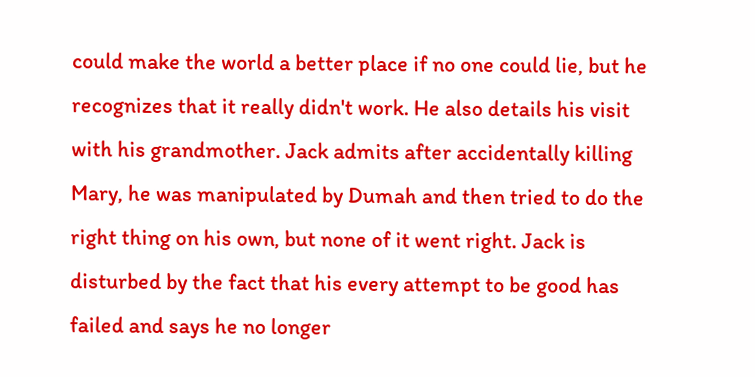could make the world a better place if no one could lie, but he recognizes that it really didn't work. He also details his visit with his grandmother. Jack admits after accidentally killing Mary, he was manipulated by Dumah and then tried to do the right thing on his own, but none of it went right. Jack is disturbed by the fact that his every attempt to be good has failed and says he no longer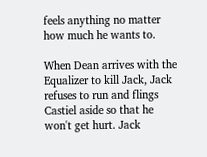feels anything no matter how much he wants to.

When Dean arrives with the Equalizer to kill Jack, Jack refuses to run and flings Castiel aside so that he won't get hurt. Jack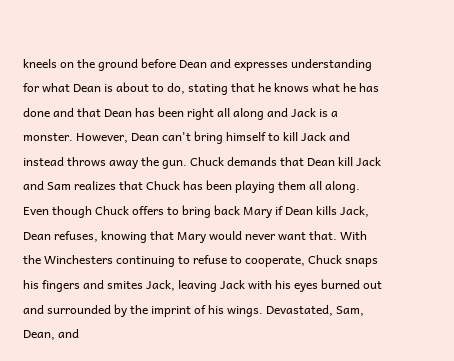kneels on the ground before Dean and expresses understanding for what Dean is about to do, stating that he knows what he has done and that Dean has been right all along and Jack is a monster. However, Dean can't bring himself to kill Jack and instead throws away the gun. Chuck demands that Dean kill Jack and Sam realizes that Chuck has been playing them all along. Even though Chuck offers to bring back Mary if Dean kills Jack, Dean refuses, knowing that Mary would never want that. With the Winchesters continuing to refuse to cooperate, Chuck snaps his fingers and smites Jack, leaving Jack with his eyes burned out and surrounded by the imprint of his wings. Devastated, Sam, Dean, and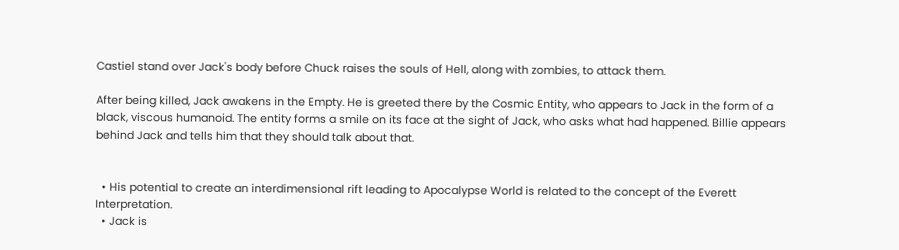Castiel stand over Jack's body before Chuck raises the souls of Hell, along with zombies, to attack them.

After being killed, Jack awakens in the Empty. He is greeted there by the Cosmic Entity, who appears to Jack in the form of a black, viscous humanoid. The entity forms a smile on its face at the sight of Jack, who asks what had happened. Billie appears behind Jack and tells him that they should talk about that.


  • His potential to create an interdimensional rift leading to Apocalypse World is related to the concept of the Everett Interpretation.
  • Jack is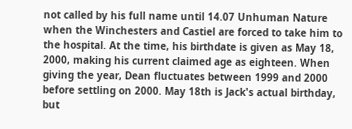not called by his full name until 14.07 Unhuman Nature when the Winchesters and Castiel are forced to take him to the hospital. At the time, his birthdate is given as May 18, 2000, making his current claimed age as eighteen. When giving the year, Dean fluctuates between 1999 and 2000 before settling on 2000. May 18th is Jack's actual birthday, but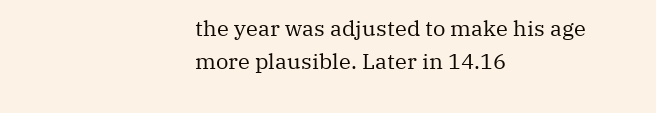the year was adjusted to make his age more plausible. Later in 14.16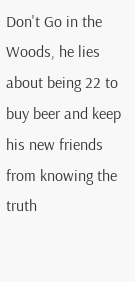Don't Go in the Woods, he lies about being 22 to buy beer and keep his new friends from knowing the truth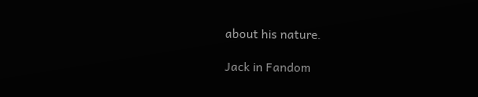about his nature.

Jack in Fandom